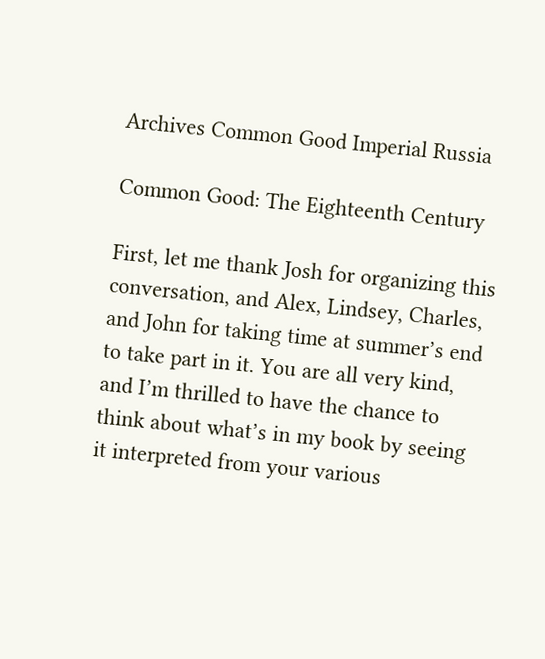Archives Common Good Imperial Russia

Common Good: The Eighteenth Century

First, let me thank Josh for organizing this conversation, and Alex, Lindsey, Charles, and John for taking time at summer’s end to take part in it. You are all very kind, and I’m thrilled to have the chance to think about what’s in my book by seeing it interpreted from your various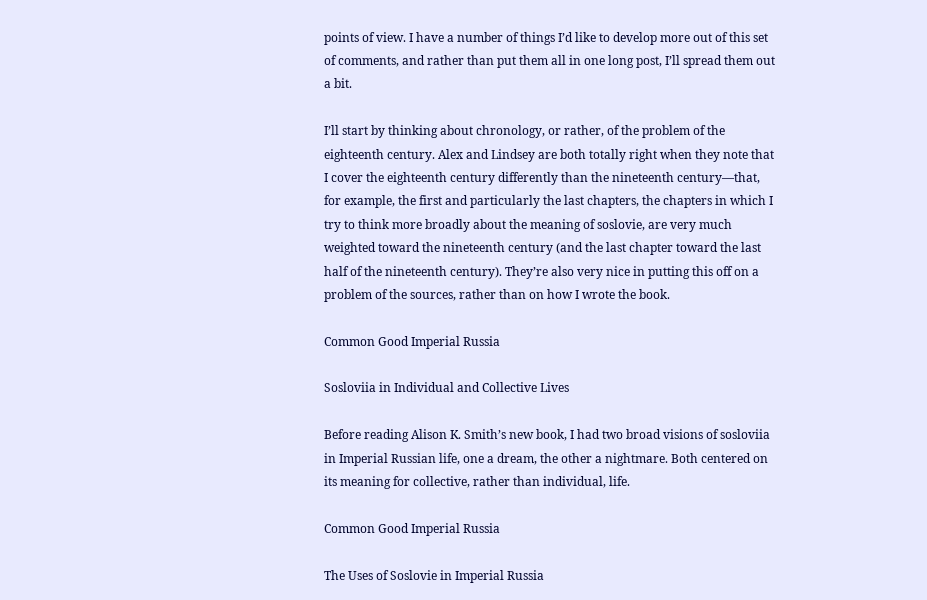points of view. I have a number of things I’d like to develop more out of this set of comments, and rather than put them all in one long post, I’ll spread them out a bit.

I’ll start by thinking about chronology, or rather, of the problem of the eighteenth century. Alex and Lindsey are both totally right when they note that I cover the eighteenth century differently than the nineteenth century—that, for example, the first and particularly the last chapters, the chapters in which I try to think more broadly about the meaning of soslovie, are very much weighted toward the nineteenth century (and the last chapter toward the last half of the nineteenth century). They’re also very nice in putting this off on a problem of the sources, rather than on how I wrote the book.

Common Good Imperial Russia

Sosloviia in Individual and Collective Lives

Before reading Alison K. Smith’s new book, I had two broad visions of sosloviia in Imperial Russian life, one a dream, the other a nightmare. Both centered on its meaning for collective, rather than individual, life.

Common Good Imperial Russia

The Uses of Soslovie in Imperial Russia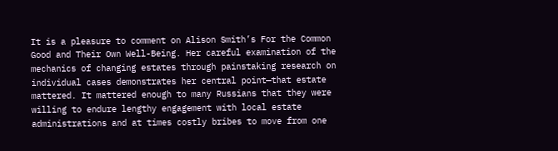It is a pleasure to comment on Alison Smith’s For the Common Good and Their Own Well-Being. Her careful examination of the mechanics of changing estates through painstaking research on individual cases demonstrates her central point—that estate mattered. It mattered enough to many Russians that they were willing to endure lengthy engagement with local estate administrations and at times costly bribes to move from one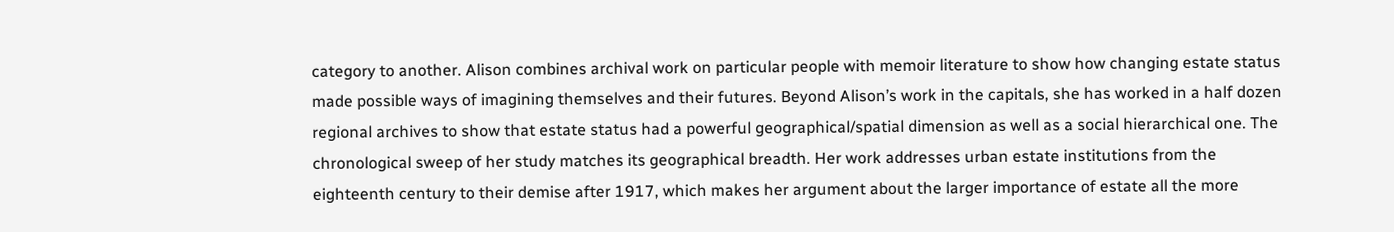category to another. Alison combines archival work on particular people with memoir literature to show how changing estate status made possible ways of imagining themselves and their futures. Beyond Alison’s work in the capitals, she has worked in a half dozen regional archives to show that estate status had a powerful geographical/spatial dimension as well as a social hierarchical one. The chronological sweep of her study matches its geographical breadth. Her work addresses urban estate institutions from the eighteenth century to their demise after 1917, which makes her argument about the larger importance of estate all the more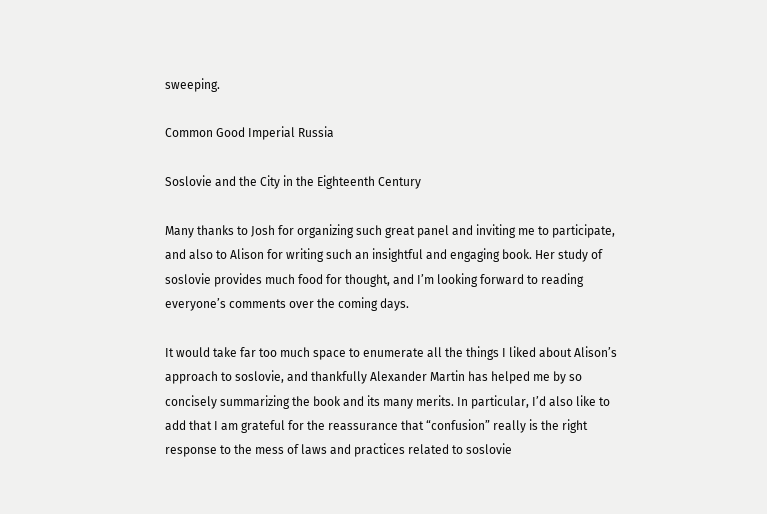sweeping.

Common Good Imperial Russia

Soslovie and the City in the Eighteenth Century

Many thanks to Josh for organizing such great panel and inviting me to participate, and also to Alison for writing such an insightful and engaging book. Her study of soslovie provides much food for thought, and I’m looking forward to reading everyone’s comments over the coming days.

It would take far too much space to enumerate all the things I liked about Alison’s approach to soslovie, and thankfully Alexander Martin has helped me by so concisely summarizing the book and its many merits. In particular, I’d also like to add that I am grateful for the reassurance that “confusion” really is the right response to the mess of laws and practices related to soslovie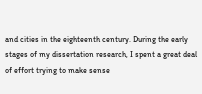and cities in the eighteenth century. During the early stages of my dissertation research, I spent a great deal of effort trying to make sense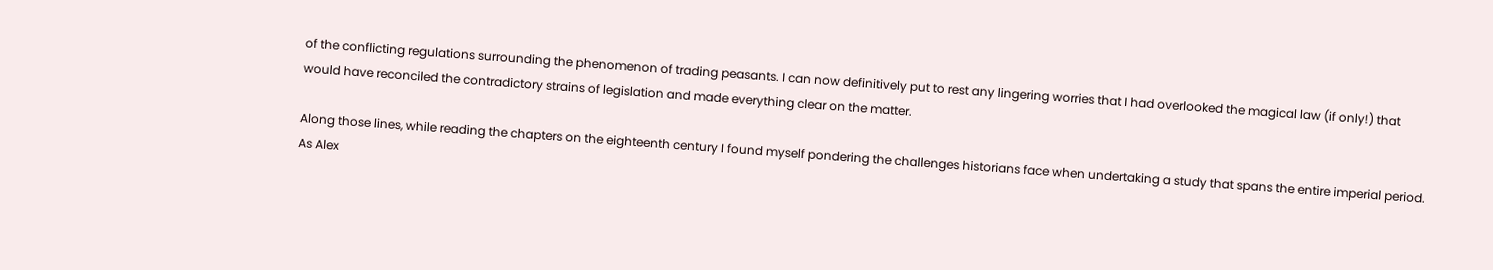of the conflicting regulations surrounding the phenomenon of trading peasants. I can now definitively put to rest any lingering worries that I had overlooked the magical law (if only!) that would have reconciled the contradictory strains of legislation and made everything clear on the matter.

Along those lines, while reading the chapters on the eighteenth century I found myself pondering the challenges historians face when undertaking a study that spans the entire imperial period. As Alex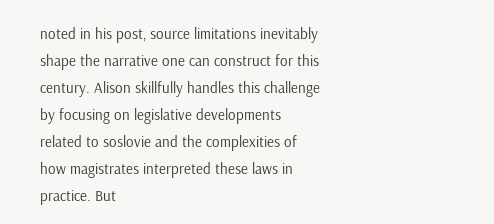noted in his post, source limitations inevitably shape the narrative one can construct for this century. Alison skillfully handles this challenge by focusing on legislative developments related to soslovie and the complexities of how magistrates interpreted these laws in practice. But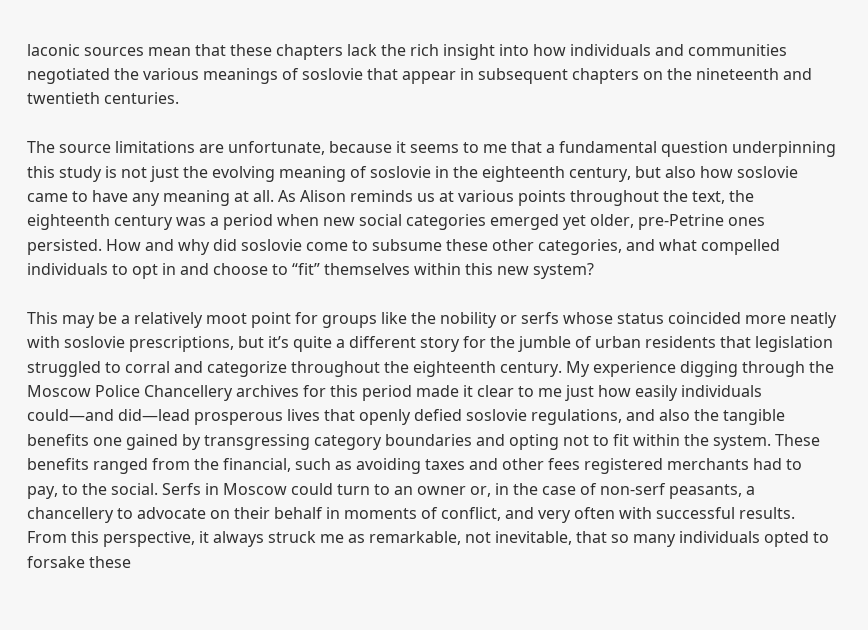laconic sources mean that these chapters lack the rich insight into how individuals and communities negotiated the various meanings of soslovie that appear in subsequent chapters on the nineteenth and twentieth centuries.

The source limitations are unfortunate, because it seems to me that a fundamental question underpinning this study is not just the evolving meaning of soslovie in the eighteenth century, but also how soslovie came to have any meaning at all. As Alison reminds us at various points throughout the text, the eighteenth century was a period when new social categories emerged yet older, pre-Petrine ones persisted. How and why did soslovie come to subsume these other categories, and what compelled individuals to opt in and choose to “fit” themselves within this new system?

This may be a relatively moot point for groups like the nobility or serfs whose status coincided more neatly with soslovie prescriptions, but it’s quite a different story for the jumble of urban residents that legislation struggled to corral and categorize throughout the eighteenth century. My experience digging through the Moscow Police Chancellery archives for this period made it clear to me just how easily individuals could—and did—lead prosperous lives that openly defied soslovie regulations, and also the tangible benefits one gained by transgressing category boundaries and opting not to fit within the system. These benefits ranged from the financial, such as avoiding taxes and other fees registered merchants had to pay, to the social. Serfs in Moscow could turn to an owner or, in the case of non-serf peasants, a chancellery to advocate on their behalf in moments of conflict, and very often with successful results. From this perspective, it always struck me as remarkable, not inevitable, that so many individuals opted to forsake these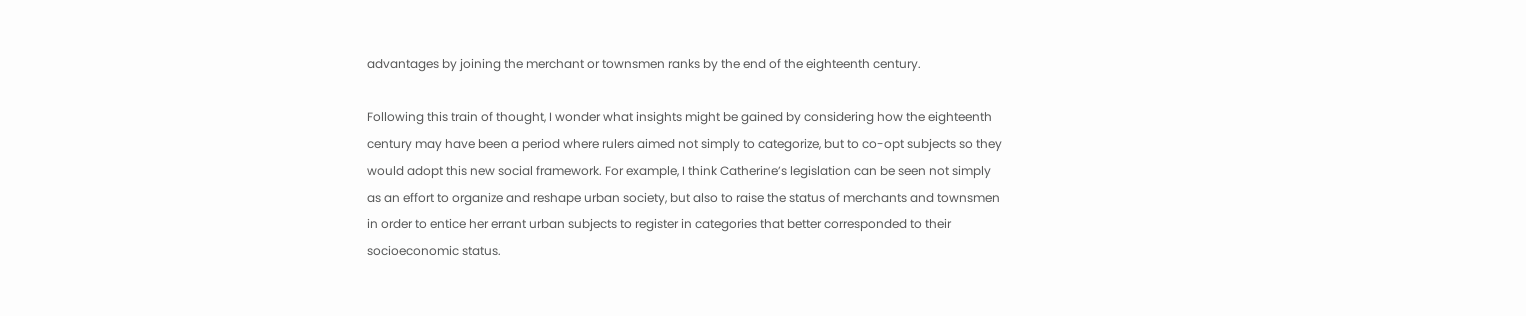advantages by joining the merchant or townsmen ranks by the end of the eighteenth century.

Following this train of thought, I wonder what insights might be gained by considering how the eighteenth century may have been a period where rulers aimed not simply to categorize, but to co-opt subjects so they would adopt this new social framework. For example, I think Catherine’s legislation can be seen not simply as an effort to organize and reshape urban society, but also to raise the status of merchants and townsmen in order to entice her errant urban subjects to register in categories that better corresponded to their socioeconomic status.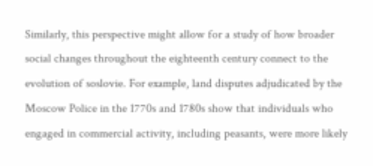Similarly, this perspective might allow for a study of how broader social changes throughout the eighteenth century connect to the evolution of soslovie. For example, land disputes adjudicated by the Moscow Police in the 1770s and 1780s show that individuals who engaged in commercial activity, including peasants, were more likely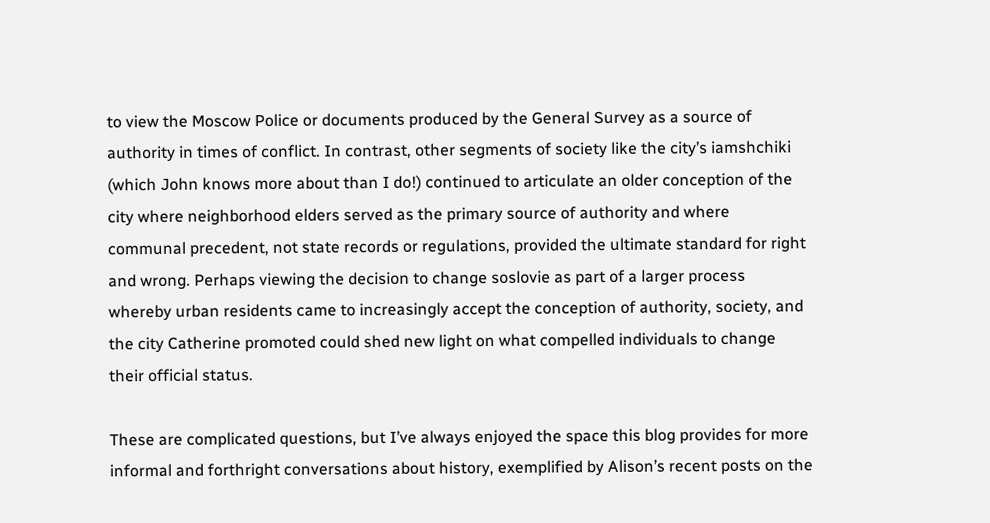to view the Moscow Police or documents produced by the General Survey as a source of authority in times of conflict. In contrast, other segments of society like the city’s iamshchiki (which John knows more about than I do!) continued to articulate an older conception of the city where neighborhood elders served as the primary source of authority and where communal precedent, not state records or regulations, provided the ultimate standard for right and wrong. Perhaps viewing the decision to change soslovie as part of a larger process whereby urban residents came to increasingly accept the conception of authority, society, and the city Catherine promoted could shed new light on what compelled individuals to change their official status.

These are complicated questions, but I’ve always enjoyed the space this blog provides for more informal and forthright conversations about history, exemplified by Alison’s recent posts on the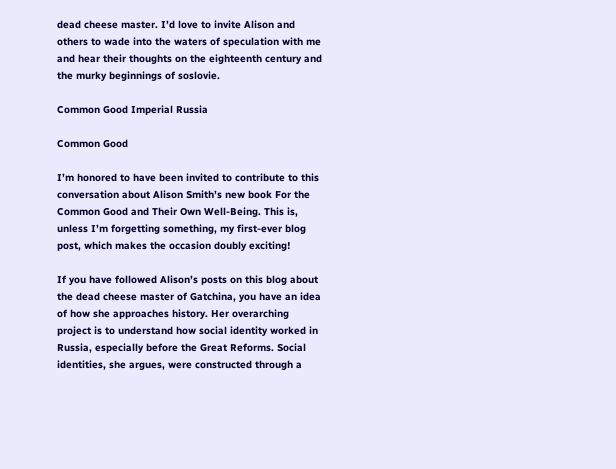dead cheese master. I’d love to invite Alison and others to wade into the waters of speculation with me and hear their thoughts on the eighteenth century and the murky beginnings of soslovie.

Common Good Imperial Russia

Common Good

I’m honored to have been invited to contribute to this conversation about Alison Smith’s new book For the Common Good and Their Own Well-Being. This is, unless I’m forgetting something, my first-ever blog post, which makes the occasion doubly exciting!

If you have followed Alison’s posts on this blog about the dead cheese master of Gatchina, you have an idea of how she approaches history. Her overarching project is to understand how social identity worked in Russia, especially before the Great Reforms. Social identities, she argues, were constructed through a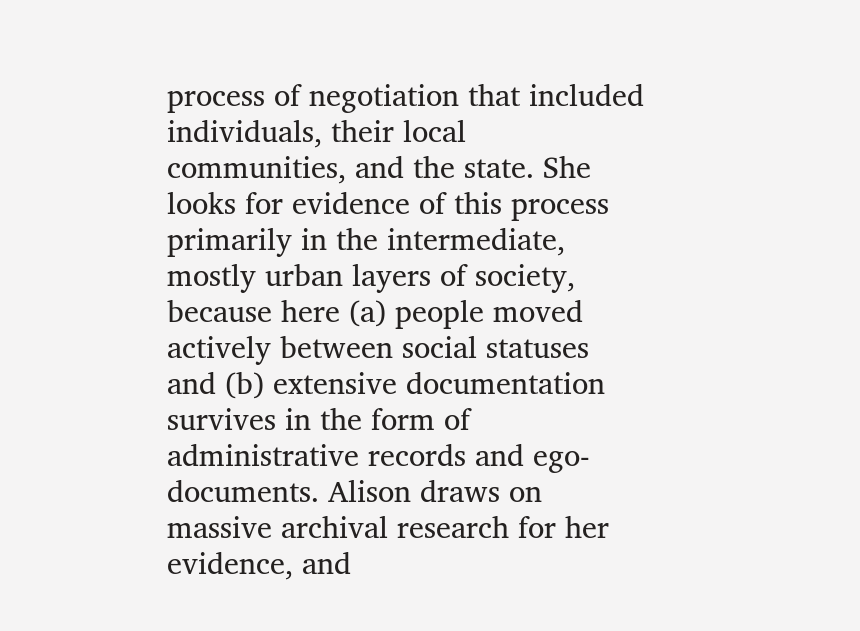process of negotiation that included individuals, their local communities, and the state. She looks for evidence of this process primarily in the intermediate, mostly urban layers of society, because here (a) people moved actively between social statuses and (b) extensive documentation survives in the form of administrative records and ego-documents. Alison draws on massive archival research for her evidence, and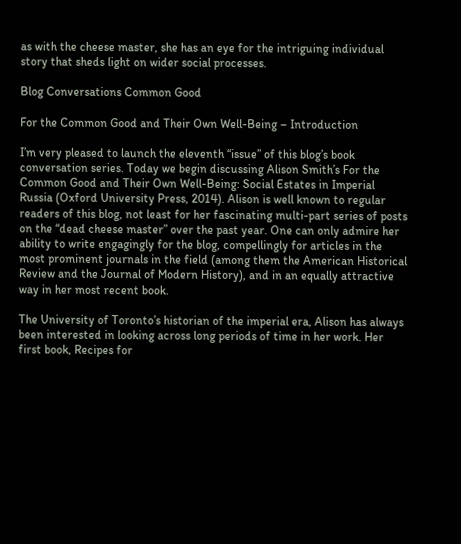as with the cheese master, she has an eye for the intriguing individual story that sheds light on wider social processes.

Blog Conversations Common Good

For the Common Good and Their Own Well-Being – Introduction

I’m very pleased to launch the eleventh “issue” of this blog’s book conversation series. Today we begin discussing Alison Smith’s For the Common Good and Their Own Well-Being: Social Estates in Imperial Russia (Oxford University Press, 2014). Alison is well known to regular readers of this blog, not least for her fascinating multi-part series of posts on the “dead cheese master” over the past year. One can only admire her ability to write engagingly for the blog, compellingly for articles in the most prominent journals in the field (among them the American Historical Review and the Journal of Modern History), and in an equally attractive way in her most recent book.

The University of Toronto’s historian of the imperial era, Alison has always been interested in looking across long periods of time in her work. Her first book, Recipes for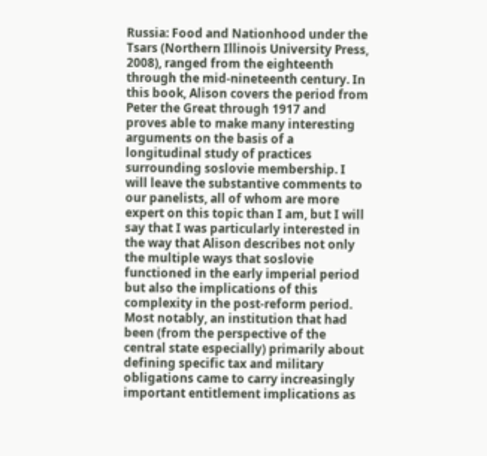Russia: Food and Nationhood under the Tsars (Northern Illinois University Press, 2008), ranged from the eighteenth through the mid-nineteenth century. In this book, Alison covers the period from Peter the Great through 1917 and proves able to make many interesting arguments on the basis of a longitudinal study of practices surrounding soslovie membership. I will leave the substantive comments to our panelists, all of whom are more expert on this topic than I am, but I will say that I was particularly interested in the way that Alison describes not only the multiple ways that soslovie functioned in the early imperial period but also the implications of this complexity in the post-reform period. Most notably, an institution that had been (from the perspective of the central state especially) primarily about defining specific tax and military obligations came to carry increasingly important entitlement implications as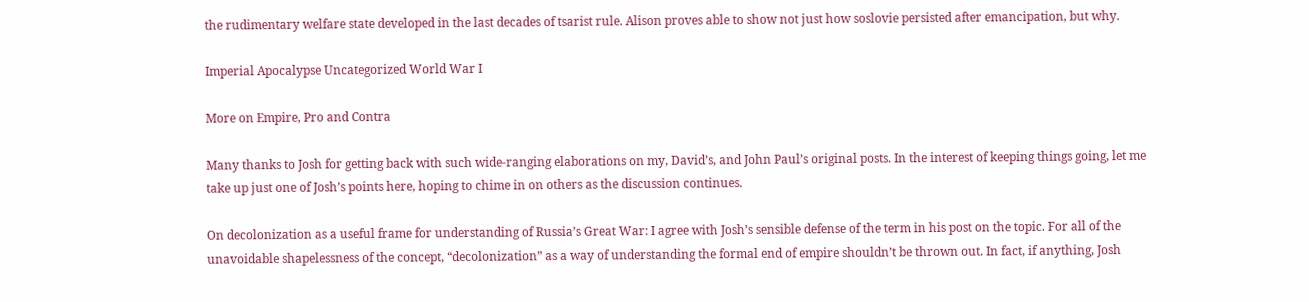the rudimentary welfare state developed in the last decades of tsarist rule. Alison proves able to show not just how soslovie persisted after emancipation, but why.

Imperial Apocalypse Uncategorized World War I

More on Empire, Pro and Contra

Many thanks to Josh for getting back with such wide-ranging elaborations on my, David’s, and John Paul’s original posts. In the interest of keeping things going, let me take up just one of Josh’s points here, hoping to chime in on others as the discussion continues.

On decolonization as a useful frame for understanding of Russia’s Great War: I agree with Josh’s sensible defense of the term in his post on the topic. For all of the unavoidable shapelessness of the concept, “decolonization” as a way of understanding the formal end of empire shouldn’t be thrown out. In fact, if anything, Josh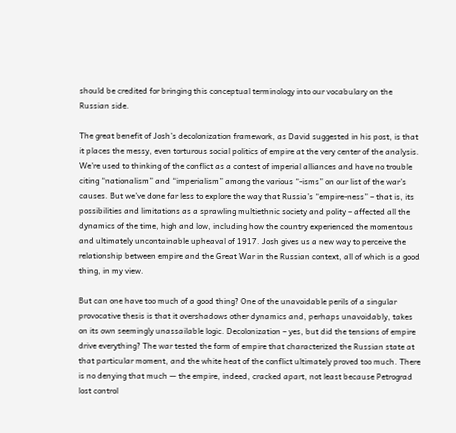should be credited for bringing this conceptual terminology into our vocabulary on the Russian side.

The great benefit of Josh’s decolonization framework, as David suggested in his post, is that it places the messy, even torturous social politics of empire at the very center of the analysis. We’re used to thinking of the conflict as a contest of imperial alliances and have no trouble citing “nationalism” and “imperialism” among the various “-isms” on our list of the war’s causes. But we’ve done far less to explore the way that Russia’s “empire-ness” – that is, its possibilities and limitations as a sprawling multiethnic society and polity – affected all the dynamics of the time, high and low, including how the country experienced the momentous and ultimately uncontainable upheaval of 1917. Josh gives us a new way to perceive the relationship between empire and the Great War in the Russian context, all of which is a good thing, in my view.

But can one have too much of a good thing? One of the unavoidable perils of a singular provocative thesis is that it overshadows other dynamics and, perhaps unavoidably, takes on its own seemingly unassailable logic. Decolonization – yes, but did the tensions of empire drive everything? The war tested the form of empire that characterized the Russian state at that particular moment, and the white heat of the conflict ultimately proved too much. There is no denying that much — the empire, indeed, cracked apart, not least because Petrograd lost control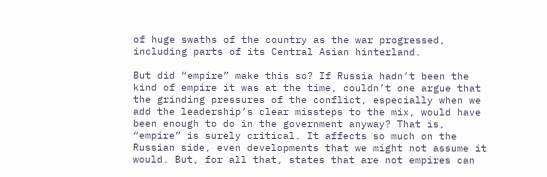of huge swaths of the country as the war progressed, including parts of its Central Asian hinterland.

But did “empire” make this so? If Russia hadn’t been the kind of empire it was at the time, couldn’t one argue that the grinding pressures of the conflict, especially when we add the leadership’s clear missteps to the mix, would have been enough to do in the government anyway? That is, “empire” is surely critical. It affects so much on the Russian side, even developments that we might not assume it would. But, for all that, states that are not empires can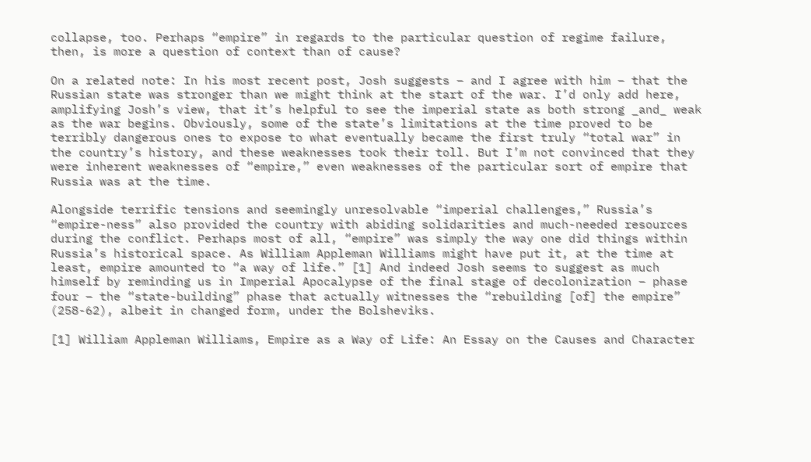collapse, too. Perhaps “empire” in regards to the particular question of regime failure, then, is more a question of context than of cause?

On a related note: In his most recent post, Josh suggests – and I agree with him – that the Russian state was stronger than we might think at the start of the war. I’d only add here, amplifying Josh’s view, that it’s helpful to see the imperial state as both strong _and_ weak as the war begins. Obviously, some of the state’s limitations at the time proved to be terribly dangerous ones to expose to what eventually became the first truly “total war” in the country’s history, and these weaknesses took their toll. But I’m not convinced that they were inherent weaknesses of “empire,” even weaknesses of the particular sort of empire that Russia was at the time.

Alongside terrific tensions and seemingly unresolvable “imperial challenges,” Russia’s “empire-ness” also provided the country with abiding solidarities and much-needed resources during the conflict. Perhaps most of all, “empire” was simply the way one did things within Russia’s historical space. As William Appleman Williams might have put it, at the time at least, empire amounted to “a way of life.” [1] And indeed Josh seems to suggest as much himself by reminding us in Imperial Apocalypse of the final stage of decolonization – phase four – the “state-building” phase that actually witnesses the “rebuilding [of] the empire” (258-62), albeit in changed form, under the Bolsheviks.

[1] William Appleman Williams, Empire as a Way of Life: An Essay on the Causes and Character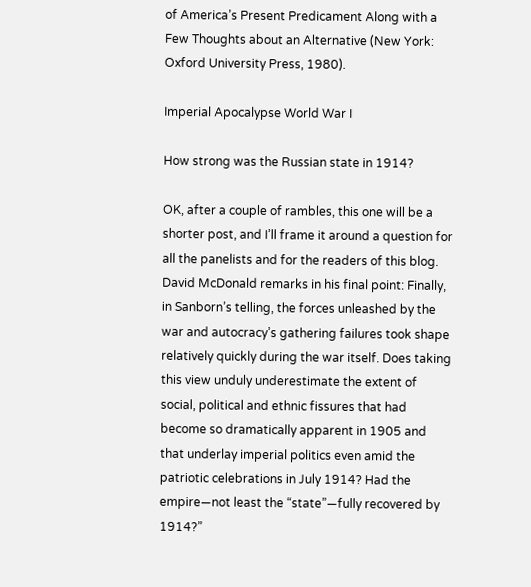of America’s Present Predicament Along with a Few Thoughts about an Alternative (New York: Oxford University Press, 1980).

Imperial Apocalypse World War I

How strong was the Russian state in 1914?

OK, after a couple of rambles, this one will be a shorter post, and I’ll frame it around a question for all the panelists and for the readers of this blog. David McDonald remarks in his final point: Finally, in Sanborn’s telling, the forces unleashed by the war and autocracy’s gathering failures took shape relatively quickly during the war itself. Does taking this view unduly underestimate the extent of social, political and ethnic fissures that had become so dramatically apparent in 1905 and that underlay imperial politics even amid the patriotic celebrations in July 1914? Had the empire—not least the “state”—fully recovered by 1914?”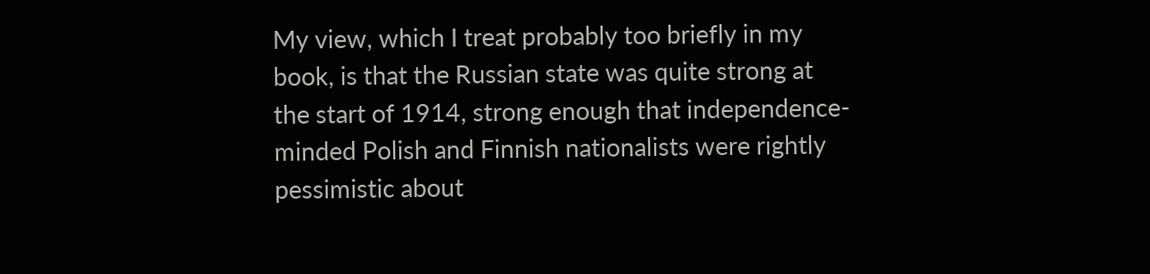My view, which I treat probably too briefly in my book, is that the Russian state was quite strong at the start of 1914, strong enough that independence-minded Polish and Finnish nationalists were rightly pessimistic about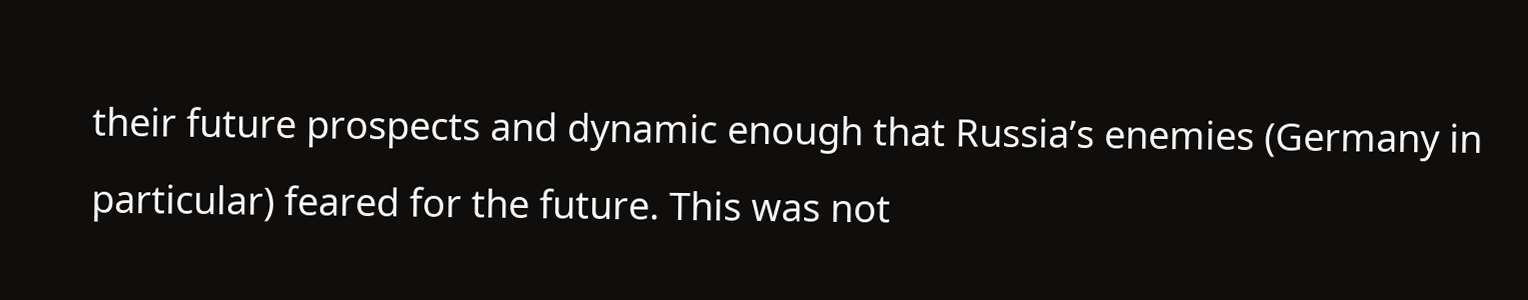their future prospects and dynamic enough that Russia’s enemies (Germany in particular) feared for the future. This was not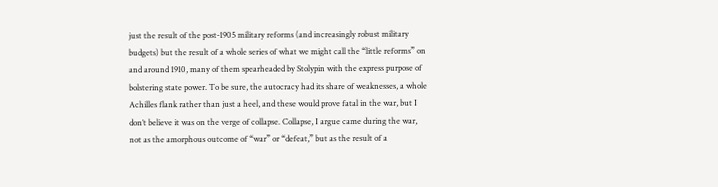just the result of the post-1905 military reforms (and increasingly robust military budgets) but the result of a whole series of what we might call the “little reforms” on and around 1910, many of them spearheaded by Stolypin with the express purpose of bolstering state power. To be sure, the autocracy had its share of weaknesses, a whole Achilles flank rather than just a heel, and these would prove fatal in the war, but I don’t believe it was on the verge of collapse. Collapse, I argue came during the war, not as the amorphous outcome of “war” or “defeat,” but as the result of a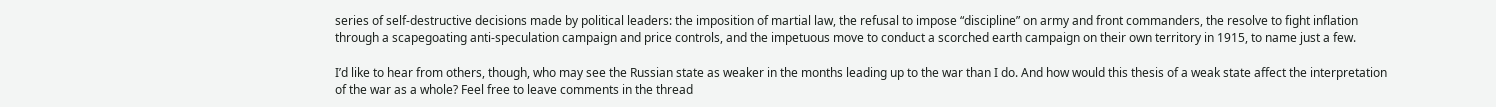series of self-destructive decisions made by political leaders: the imposition of martial law, the refusal to impose “discipline” on army and front commanders, the resolve to fight inflation through a scapegoating anti-speculation campaign and price controls, and the impetuous move to conduct a scorched earth campaign on their own territory in 1915, to name just a few.

I’d like to hear from others, though, who may see the Russian state as weaker in the months leading up to the war than I do. And how would this thesis of a weak state affect the interpretation of the war as a whole? Feel free to leave comments in the thread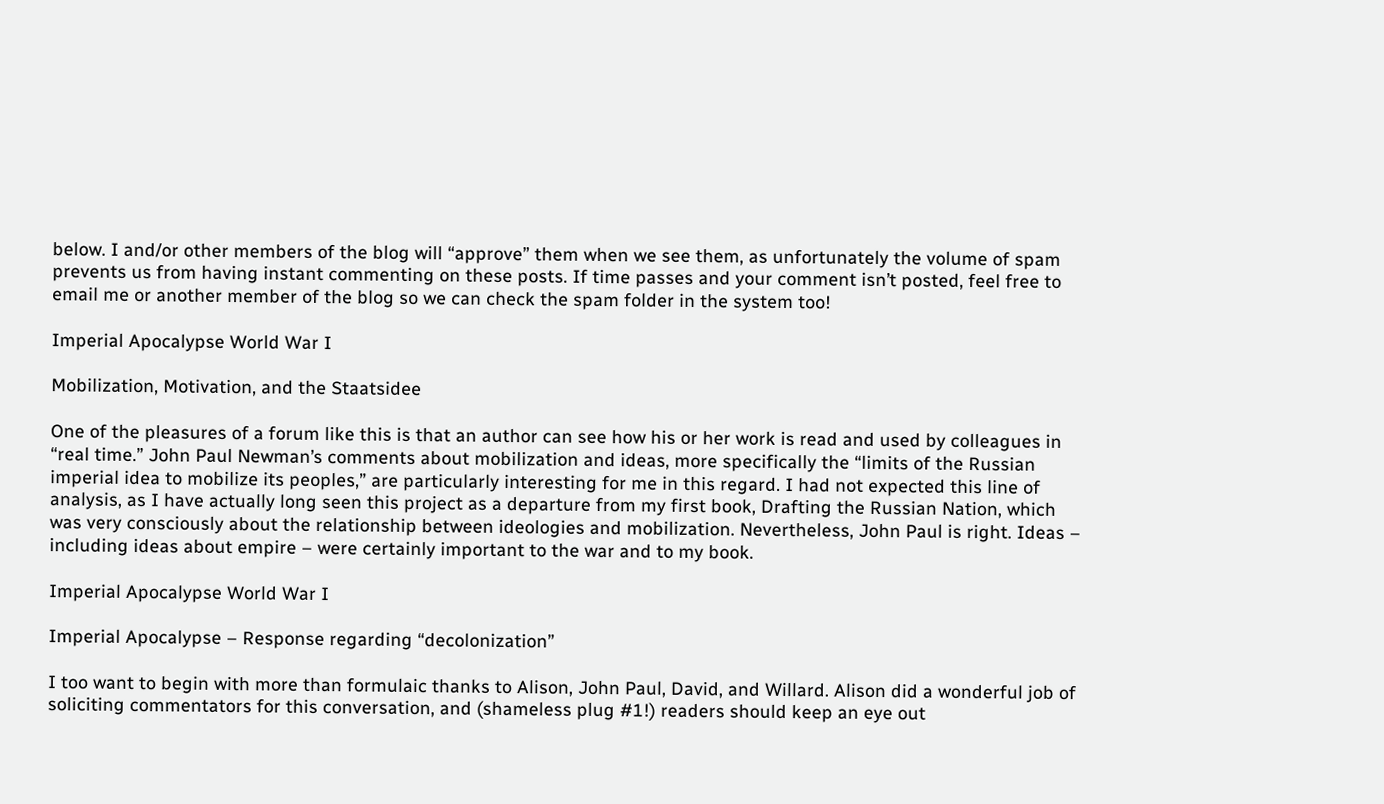below. I and/or other members of the blog will “approve” them when we see them, as unfortunately the volume of spam prevents us from having instant commenting on these posts. If time passes and your comment isn’t posted, feel free to email me or another member of the blog so we can check the spam folder in the system too!

Imperial Apocalypse World War I

Mobilization, Motivation, and the Staatsidee

One of the pleasures of a forum like this is that an author can see how his or her work is read and used by colleagues in “real time.” John Paul Newman’s comments about mobilization and ideas, more specifically the “limits of the Russian imperial idea to mobilize its peoples,” are particularly interesting for me in this regard. I had not expected this line of analysis, as I have actually long seen this project as a departure from my first book, Drafting the Russian Nation, which was very consciously about the relationship between ideologies and mobilization. Nevertheless, John Paul is right. Ideas – including ideas about empire – were certainly important to the war and to my book.

Imperial Apocalypse World War I

Imperial Apocalypse – Response regarding “decolonization”

I too want to begin with more than formulaic thanks to Alison, John Paul, David, and Willard. Alison did a wonderful job of soliciting commentators for this conversation, and (shameless plug #1!) readers should keep an eye out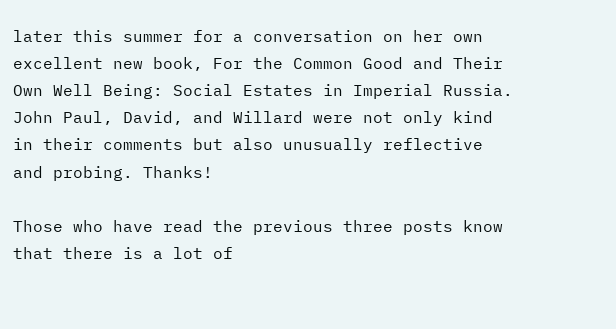later this summer for a conversation on her own excellent new book, For the Common Good and Their Own Well Being: Social Estates in Imperial Russia. John Paul, David, and Willard were not only kind in their comments but also unusually reflective and probing. Thanks!

Those who have read the previous three posts know that there is a lot of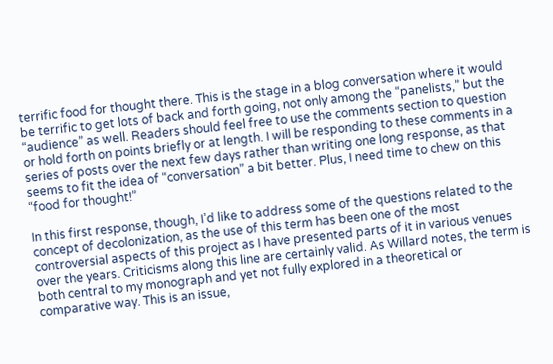terrific food for thought there. This is the stage in a blog conversation where it would be terrific to get lots of back and forth going, not only among the “panelists,” but the “audience” as well. Readers should feel free to use the comments section to question or hold forth on points briefly or at length. I will be responding to these comments in a series of posts over the next few days rather than writing one long response, as that seems to fit the idea of “conversation” a bit better. Plus, I need time to chew on this “food for thought!”

In this first response, though, I’d like to address some of the questions related to the concept of decolonization, as the use of this term has been one of the most controversial aspects of this project as I have presented parts of it in various venues over the years. Criticisms along this line are certainly valid. As Willard notes, the term is both central to my monograph and yet not fully explored in a theoretical or comparative way. This is an issue,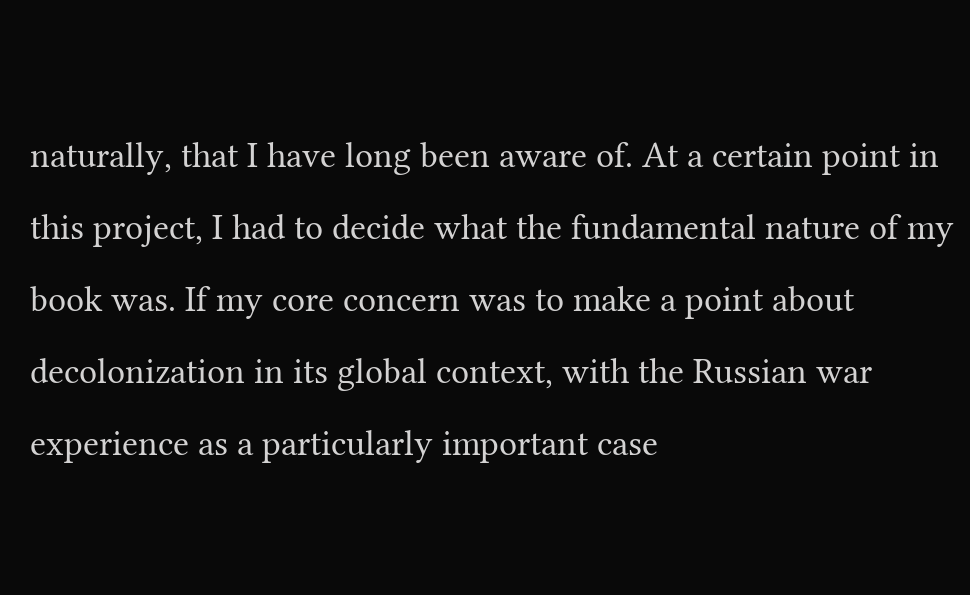naturally, that I have long been aware of. At a certain point in this project, I had to decide what the fundamental nature of my book was. If my core concern was to make a point about decolonization in its global context, with the Russian war experience as a particularly important case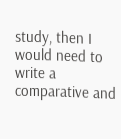study, then I would need to write a comparative and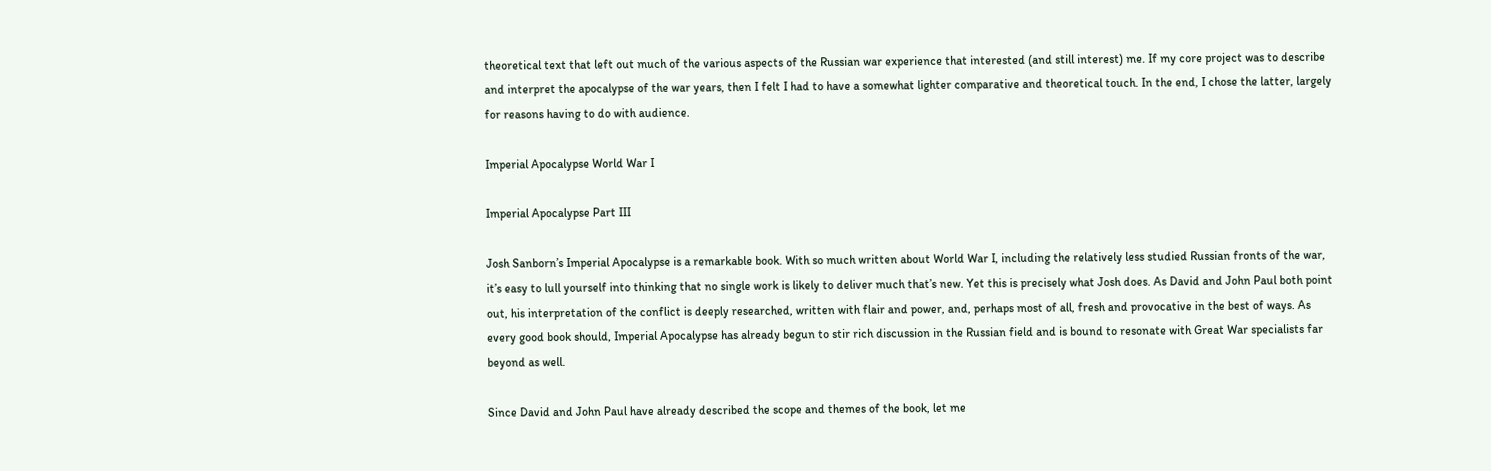theoretical text that left out much of the various aspects of the Russian war experience that interested (and still interest) me. If my core project was to describe and interpret the apocalypse of the war years, then I felt I had to have a somewhat lighter comparative and theoretical touch. In the end, I chose the latter, largely for reasons having to do with audience.

Imperial Apocalypse World War I

Imperial Apocalypse Part III

Josh Sanborn’s Imperial Apocalypse is a remarkable book. With so much written about World War I, including the relatively less studied Russian fronts of the war, it’s easy to lull yourself into thinking that no single work is likely to deliver much that’s new. Yet this is precisely what Josh does. As David and John Paul both point out, his interpretation of the conflict is deeply researched, written with flair and power, and, perhaps most of all, fresh and provocative in the best of ways. As every good book should, Imperial Apocalypse has already begun to stir rich discussion in the Russian field and is bound to resonate with Great War specialists far beyond as well.

Since David and John Paul have already described the scope and themes of the book, let me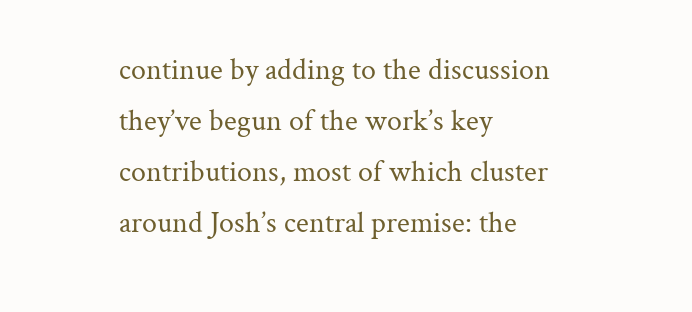continue by adding to the discussion they’ve begun of the work’s key contributions, most of which cluster around Josh’s central premise: the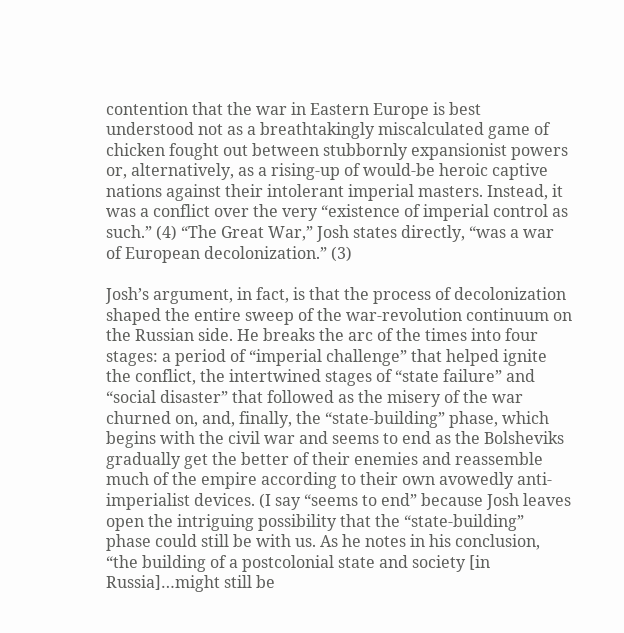contention that the war in Eastern Europe is best understood not as a breathtakingly miscalculated game of chicken fought out between stubbornly expansionist powers or, alternatively, as a rising-up of would-be heroic captive nations against their intolerant imperial masters. Instead, it was a conflict over the very “existence of imperial control as such.” (4) “The Great War,” Josh states directly, “was a war of European decolonization.” (3)

Josh’s argument, in fact, is that the process of decolonization shaped the entire sweep of the war-revolution continuum on the Russian side. He breaks the arc of the times into four stages: a period of “imperial challenge” that helped ignite the conflict, the intertwined stages of “state failure” and “social disaster” that followed as the misery of the war churned on, and, finally, the “state-building” phase, which begins with the civil war and seems to end as the Bolsheviks gradually get the better of their enemies and reassemble much of the empire according to their own avowedly anti-imperialist devices. (I say “seems to end” because Josh leaves open the intriguing possibility that the “state-building” phase could still be with us. As he notes in his conclusion, “the building of a postcolonial state and society [in Russia]…might still be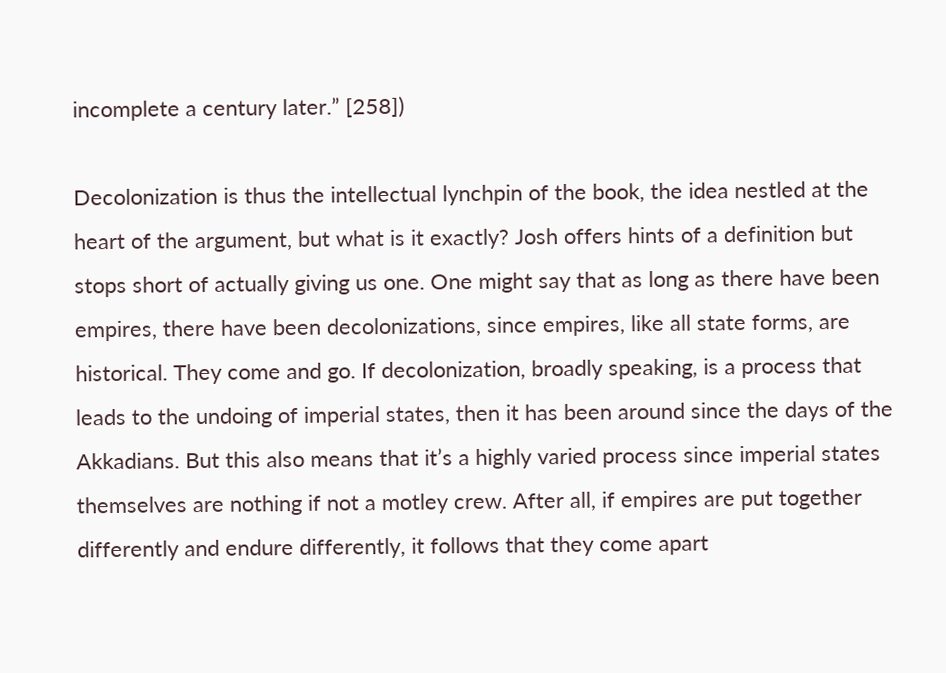incomplete a century later.” [258])

Decolonization is thus the intellectual lynchpin of the book, the idea nestled at the heart of the argument, but what is it exactly? Josh offers hints of a definition but stops short of actually giving us one. One might say that as long as there have been empires, there have been decolonizations, since empires, like all state forms, are historical. They come and go. If decolonization, broadly speaking, is a process that leads to the undoing of imperial states, then it has been around since the days of the Akkadians. But this also means that it’s a highly varied process since imperial states themselves are nothing if not a motley crew. After all, if empires are put together differently and endure differently, it follows that they come apart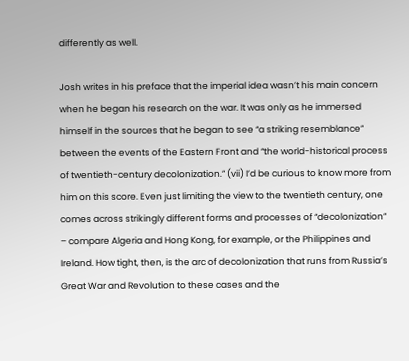differently as well.

Josh writes in his preface that the imperial idea wasn’t his main concern when he began his research on the war. It was only as he immersed himself in the sources that he began to see “a striking resemblance” between the events of the Eastern Front and “the world-historical process of twentieth-century decolonization.” (vii) I’d be curious to know more from him on this score. Even just limiting the view to the twentieth century, one comes across strikingly different forms and processes of “decolonization” – compare Algeria and Hong Kong, for example, or the Philippines and Ireland. How tight, then, is the arc of decolonization that runs from Russia’s Great War and Revolution to these cases and the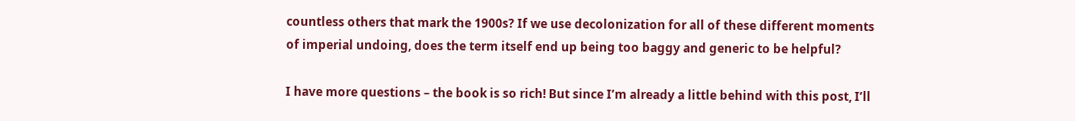countless others that mark the 1900s? If we use decolonization for all of these different moments of imperial undoing, does the term itself end up being too baggy and generic to be helpful?

I have more questions – the book is so rich! But since I’m already a little behind with this post, I’ll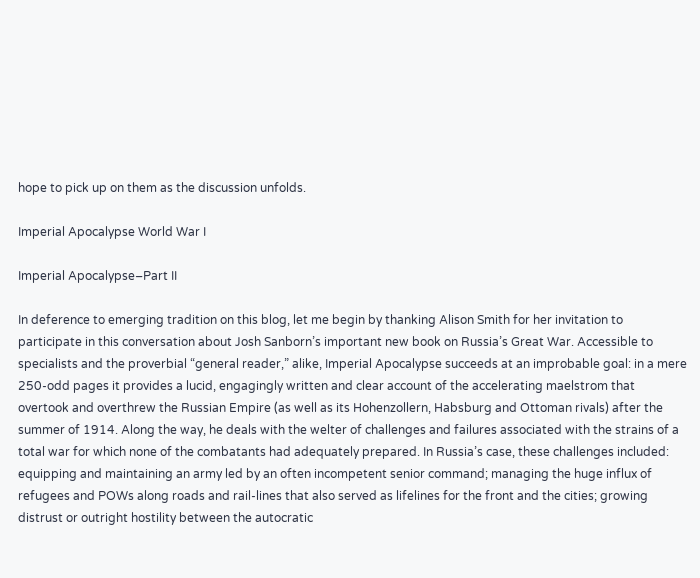hope to pick up on them as the discussion unfolds.

Imperial Apocalypse World War I

Imperial Apocalypse–Part II

In deference to emerging tradition on this blog, let me begin by thanking Alison Smith for her invitation to participate in this conversation about Josh Sanborn’s important new book on Russia’s Great War. Accessible to specialists and the proverbial “general reader,” alike, Imperial Apocalypse succeeds at an improbable goal: in a mere 250-odd pages it provides a lucid, engagingly written and clear account of the accelerating maelstrom that overtook and overthrew the Russian Empire (as well as its Hohenzollern, Habsburg and Ottoman rivals) after the summer of 1914. Along the way, he deals with the welter of challenges and failures associated with the strains of a total war for which none of the combatants had adequately prepared. In Russia’s case, these challenges included: equipping and maintaining an army led by an often incompetent senior command; managing the huge influx of refugees and POWs along roads and rail-lines that also served as lifelines for the front and the cities; growing distrust or outright hostility between the autocratic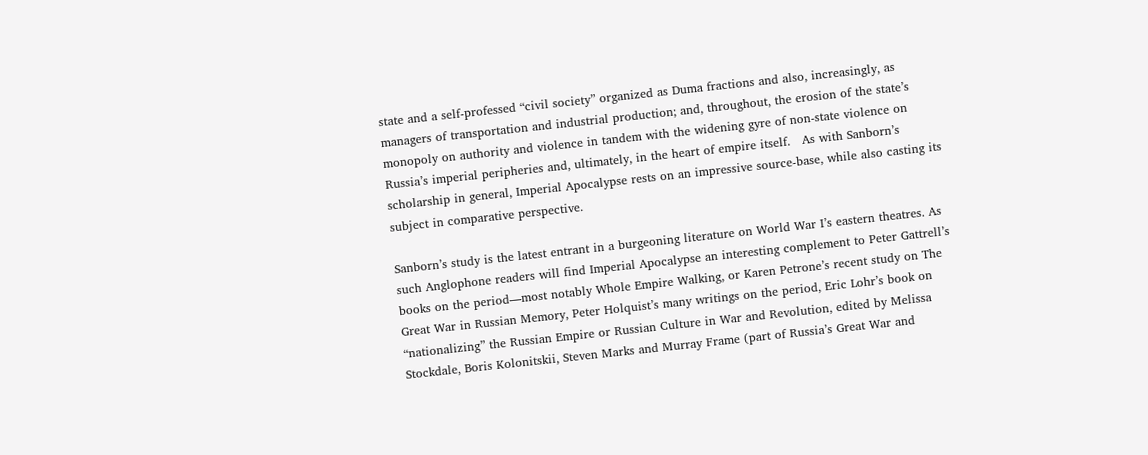state and a self-professed “civil society” organized as Duma fractions and also, increasingly, as managers of transportation and industrial production; and, throughout, the erosion of the state’s monopoly on authority and violence in tandem with the widening gyre of non-state violence on Russia’s imperial peripheries and, ultimately, in the heart of empire itself.   As with Sanborn’s scholarship in general, Imperial Apocalypse rests on an impressive source-base, while also casting its subject in comparative perspective.

Sanborn’s study is the latest entrant in a burgeoning literature on World War I’s eastern theatres. As such Anglophone readers will find Imperial Apocalypse an interesting complement to Peter Gattrell’s books on the period—most notably Whole Empire Walking, or Karen Petrone’s recent study on The Great War in Russian Memory, Peter Holquist’s many writings on the period, Eric Lohr’s book on “nationalizing” the Russian Empire or Russian Culture in War and Revolution, edited by Melissa Stockdale, Boris Kolonitskii, Steven Marks and Murray Frame (part of Russia’s Great War and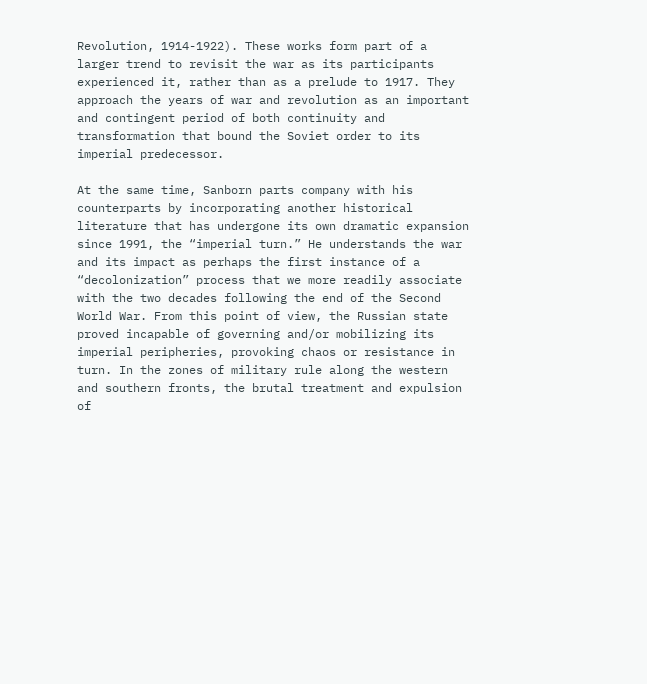Revolution, 1914-1922). These works form part of a larger trend to revisit the war as its participants experienced it, rather than as a prelude to 1917. They approach the years of war and revolution as an important and contingent period of both continuity and transformation that bound the Soviet order to its imperial predecessor.

At the same time, Sanborn parts company with his counterparts by incorporating another historical literature that has undergone its own dramatic expansion since 1991, the “imperial turn.” He understands the war and its impact as perhaps the first instance of a “decolonization” process that we more readily associate with the two decades following the end of the Second World War. From this point of view, the Russian state proved incapable of governing and/or mobilizing its imperial peripheries, provoking chaos or resistance in turn. In the zones of military rule along the western and southern fronts, the brutal treatment and expulsion of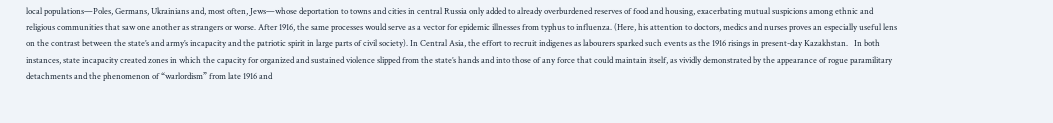local populations—Poles, Germans, Ukrainians and, most often, Jews—whose deportation to towns and cities in central Russia only added to already overburdened reserves of food and housing, exacerbating mutual suspicions among ethnic and religious communities that saw one another as strangers or worse. After 1916, the same processes would serve as a vector for epidemic illnesses from typhus to influenza. (Here, his attention to doctors, medics and nurses proves an especially useful lens on the contrast between the state’s and army’s incapacity and the patriotic spirit in large parts of civil society). In Central Asia, the effort to recruit indigenes as labourers sparked such events as the 1916 risings in present-day Kazakhstan.   In both instances, state incapacity created zones in which the capacity for organized and sustained violence slipped from the state’s hands and into those of any force that could maintain itself, as vividly demonstrated by the appearance of rogue paramilitary detachments and the phenomenon of “warlordism” from late 1916 and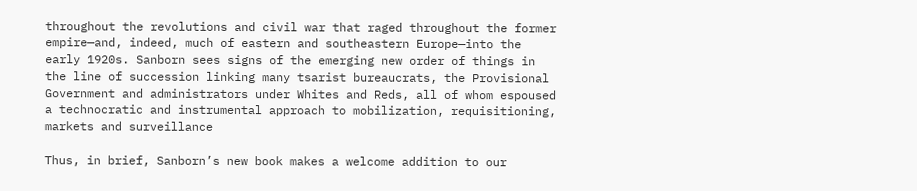throughout the revolutions and civil war that raged throughout the former empire—and, indeed, much of eastern and southeastern Europe—into the early 1920s. Sanborn sees signs of the emerging new order of things in the line of succession linking many tsarist bureaucrats, the Provisional Government and administrators under Whites and Reds, all of whom espoused a technocratic and instrumental approach to mobilization, requisitioning, markets and surveillance

Thus, in brief, Sanborn’s new book makes a welcome addition to our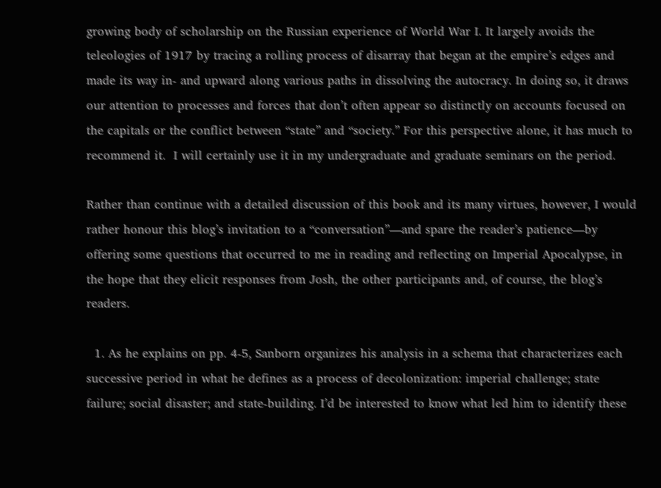growing body of scholarship on the Russian experience of World War I. It largely avoids the teleologies of 1917 by tracing a rolling process of disarray that began at the empire’s edges and made its way in- and upward along various paths in dissolving the autocracy. In doing so, it draws our attention to processes and forces that don’t often appear so distinctly on accounts focused on the capitals or the conflict between “state” and “society.” For this perspective alone, it has much to recommend it.  I will certainly use it in my undergraduate and graduate seminars on the period.

Rather than continue with a detailed discussion of this book and its many virtues, however, I would rather honour this blog’s invitation to a “conversation”—and spare the reader’s patience—by offering some questions that occurred to me in reading and reflecting on Imperial Apocalypse, in the hope that they elicit responses from Josh, the other participants and, of course, the blog’s readers.

  1. As he explains on pp. 4-5, Sanborn organizes his analysis in a schema that characterizes each successive period in what he defines as a process of decolonization: imperial challenge; state failure; social disaster; and state-building. I’d be interested to know what led him to identify these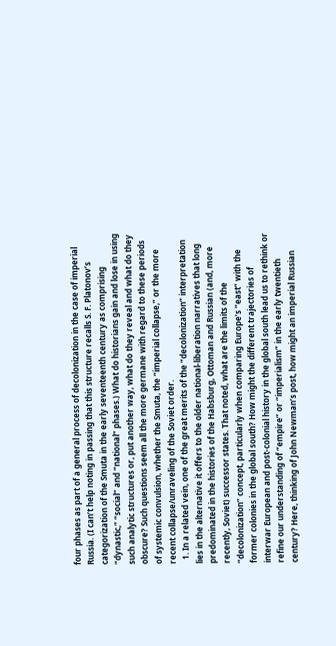four phases as part of a general process of decolonization in the case of imperial Russia. (I can’t help noting in passing that this structure recalls S. F. Platonov’s categorization of the Smuta in the early seventeenth century as comprising “dynastic,” “social” and “national” phases.) What do historians gain and lose in using such analytic structures or, put another way, what do they reveal and what do they obscure? Such questions seem all the more germane with regard to these periods of systemic convulsion, whether the Smuta, the “imperial collapse,” or the more recent collapse/unraveling of the Soviet order.
  1. In a related vein, one of the great merits of the “decolonization” interpretation lies in the alternative it offers to the older national-liberation narratives that long predominated in the histories of the Habsburg, Ottoman and Russian (and, more recently, Soviet) successor states. That noted, what are the limits of the “decolonization” concept, particularly when comparing Europe’s “east” with the former colonies in the global south? How might the different trajectories of interwar European and post-colonial history in the global south lead us to rethink or refine our understanding of “empire” or “imperialism” in the early twentieth century? Here, thinking of John Newman’s post, how might an imperial Russian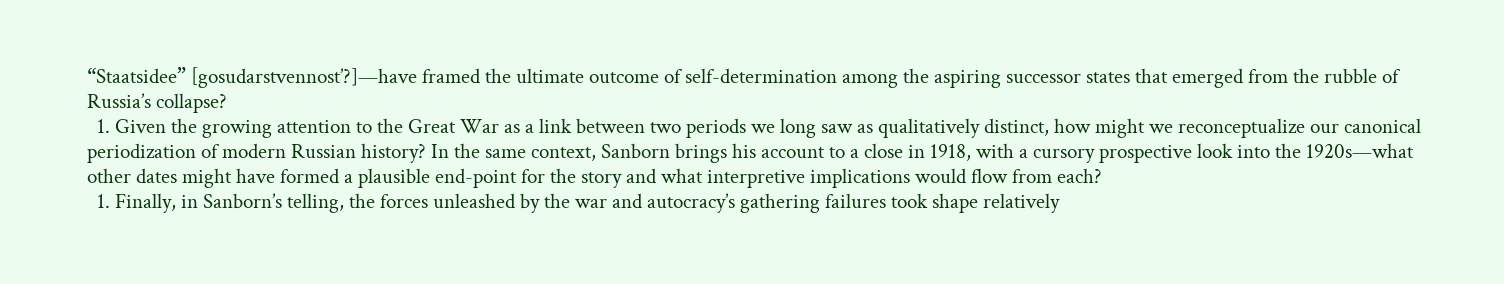“Staatsidee” [gosudarstvennost’?]—have framed the ultimate outcome of self-determination among the aspiring successor states that emerged from the rubble of Russia’s collapse?
  1. Given the growing attention to the Great War as a link between two periods we long saw as qualitatively distinct, how might we reconceptualize our canonical periodization of modern Russian history? In the same context, Sanborn brings his account to a close in 1918, with a cursory prospective look into the 1920s—what other dates might have formed a plausible end-point for the story and what interpretive implications would flow from each?
  1. Finally, in Sanborn’s telling, the forces unleashed by the war and autocracy’s gathering failures took shape relatively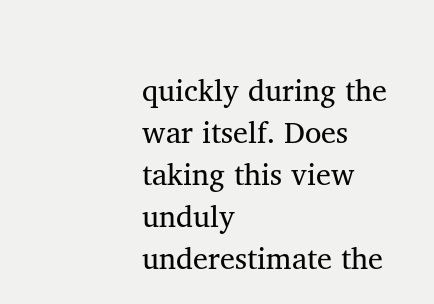quickly during the war itself. Does taking this view unduly underestimate the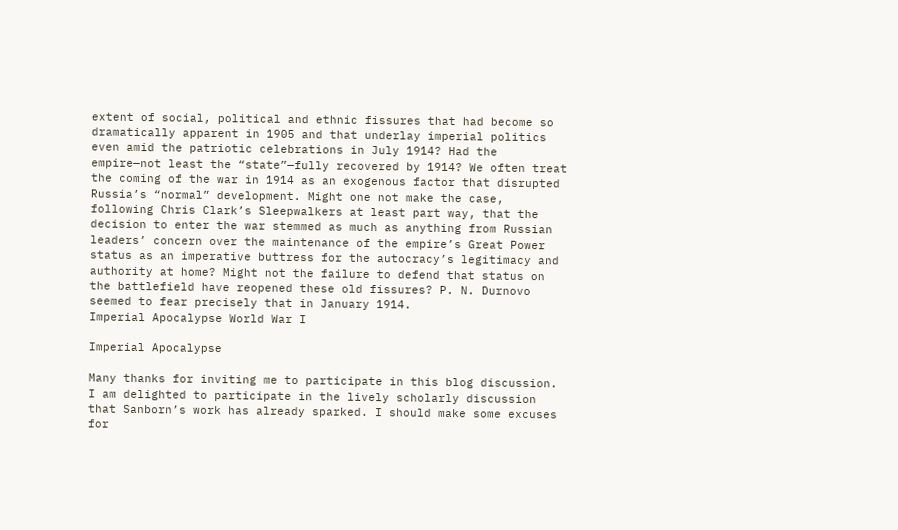extent of social, political and ethnic fissures that had become so dramatically apparent in 1905 and that underlay imperial politics even amid the patriotic celebrations in July 1914? Had the empire—not least the “state”—fully recovered by 1914? We often treat the coming of the war in 1914 as an exogenous factor that disrupted Russia’s “normal” development. Might one not make the case, following Chris Clark’s Sleepwalkers at least part way, that the decision to enter the war stemmed as much as anything from Russian leaders’ concern over the maintenance of the empire’s Great Power status as an imperative buttress for the autocracy’s legitimacy and authority at home? Might not the failure to defend that status on the battlefield have reopened these old fissures? P. N. Durnovo seemed to fear precisely that in January 1914.
Imperial Apocalypse World War I

Imperial Apocalypse

Many thanks for inviting me to participate in this blog discussion. I am delighted to participate in the lively scholarly discussion that Sanborn’s work has already sparked. I should make some excuses for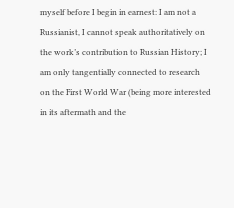myself before I begin in earnest: I am not a Russianist, I cannot speak authoritatively on the work’s contribution to Russian History; I am only tangentially connected to research on the First World War (being more interested in its aftermath and the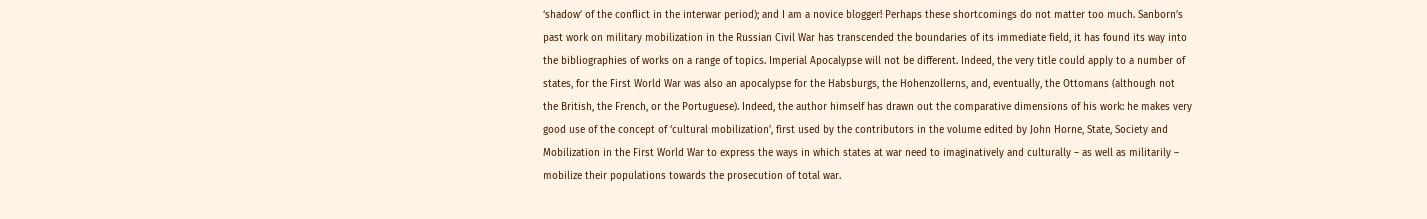‘shadow’ of the conflict in the interwar period); and I am a novice blogger! Perhaps these shortcomings do not matter too much. Sanborn’s past work on military mobilization in the Russian Civil War has transcended the boundaries of its immediate field, it has found its way into the bibliographies of works on a range of topics. Imperial Apocalypse will not be different. Indeed, the very title could apply to a number of states, for the First World War was also an apocalypse for the Habsburgs, the Hohenzollerns, and, eventually, the Ottomans (although not the British, the French, or the Portuguese). Indeed, the author himself has drawn out the comparative dimensions of his work: he makes very good use of the concept of ‘cultural mobilization’, first used by the contributors in the volume edited by John Horne, State, Society and Mobilization in the First World War to express the ways in which states at war need to imaginatively and culturally – as well as militarily – mobilize their populations towards the prosecution of total war.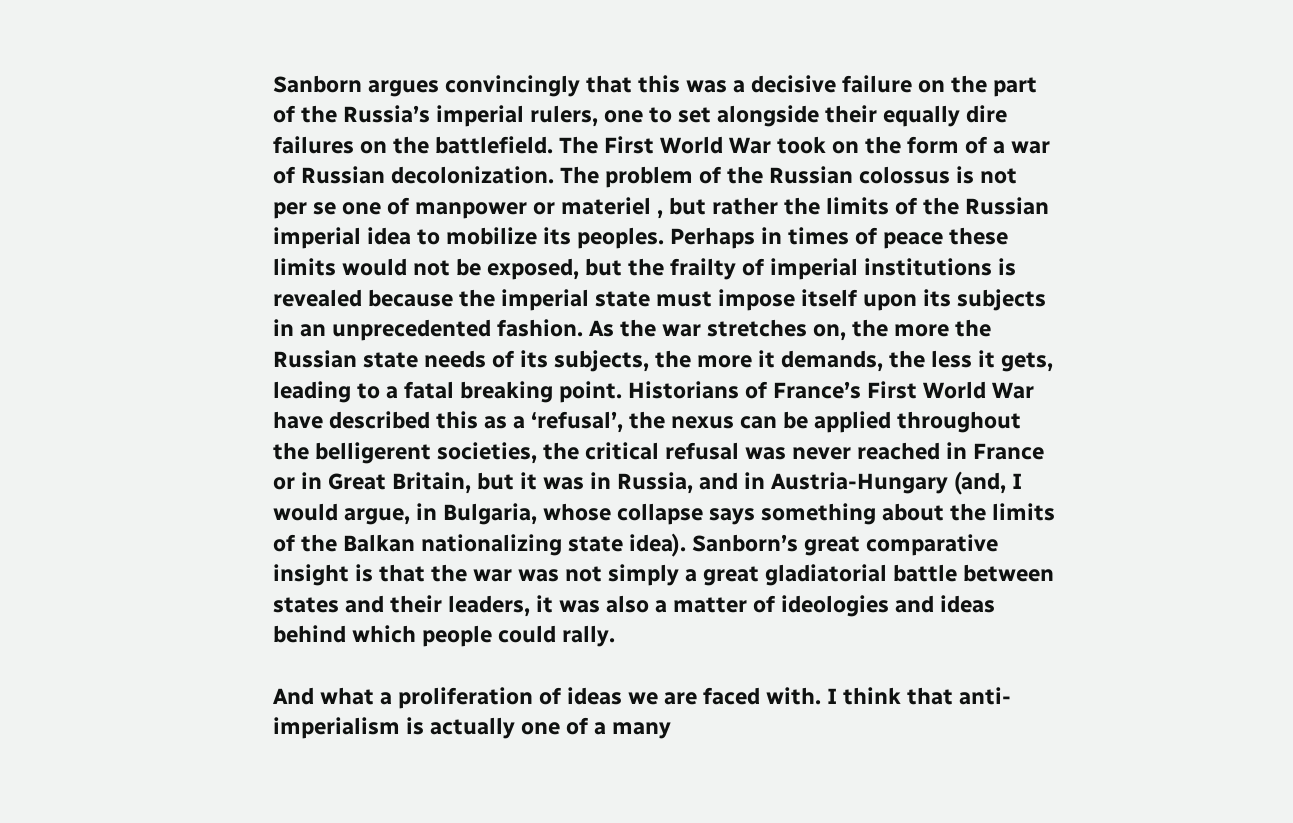Sanborn argues convincingly that this was a decisive failure on the part of the Russia’s imperial rulers, one to set alongside their equally dire failures on the battlefield. The First World War took on the form of a war of Russian decolonization. The problem of the Russian colossus is not per se one of manpower or materiel , but rather the limits of the Russian imperial idea to mobilize its peoples. Perhaps in times of peace these limits would not be exposed, but the frailty of imperial institutions is revealed because the imperial state must impose itself upon its subjects in an unprecedented fashion. As the war stretches on, the more the Russian state needs of its subjects, the more it demands, the less it gets, leading to a fatal breaking point. Historians of France’s First World War have described this as a ‘refusal’, the nexus can be applied throughout the belligerent societies, the critical refusal was never reached in France or in Great Britain, but it was in Russia, and in Austria-Hungary (and, I would argue, in Bulgaria, whose collapse says something about the limits of the Balkan nationalizing state idea). Sanborn’s great comparative insight is that the war was not simply a great gladiatorial battle between states and their leaders, it was also a matter of ideologies and ideas behind which people could rally.

And what a proliferation of ideas we are faced with. I think that anti-imperialism is actually one of a many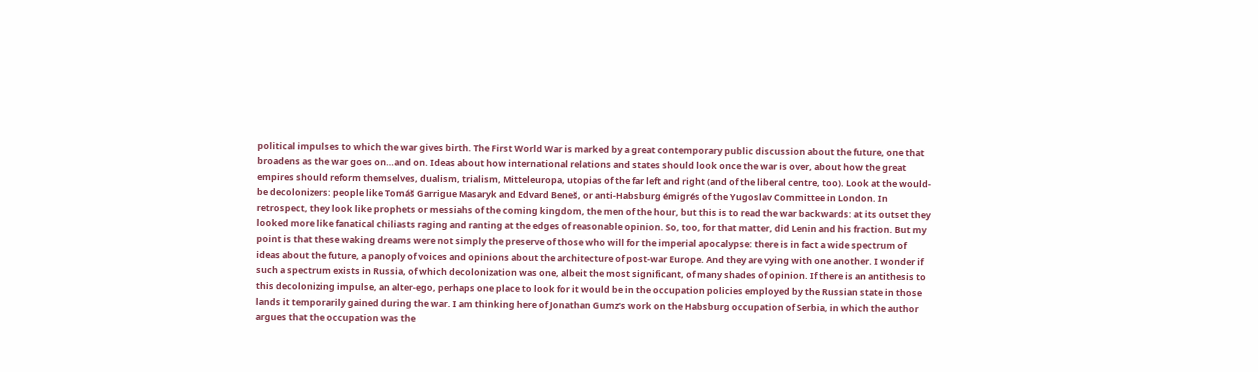political impulses to which the war gives birth. The First World War is marked by a great contemporary public discussion about the future, one that broadens as the war goes on…and on. Ideas about how international relations and states should look once the war is over, about how the great empires should reform themselves, dualism, trialism, Mitteleuropa, utopias of the far left and right (and of the liberal centre, too). Look at the would-be decolonizers: people like Tomáš Garrigue Masaryk and Edvard Beneš, or anti-Habsburg émigrés of the Yugoslav Committee in London. In retrospect, they look like prophets or messiahs of the coming kingdom, the men of the hour, but this is to read the war backwards: at its outset they looked more like fanatical chiliasts raging and ranting at the edges of reasonable opinion. So, too, for that matter, did Lenin and his fraction. But my point is that these waking dreams were not simply the preserve of those who will for the imperial apocalypse: there is in fact a wide spectrum of ideas about the future, a panoply of voices and opinions about the architecture of post-war Europe. And they are vying with one another. I wonder if such a spectrum exists in Russia, of which decolonization was one, albeit the most significant, of many shades of opinion. If there is an antithesis to this decolonizing impulse, an alter-ego, perhaps one place to look for it would be in the occupation policies employed by the Russian state in those lands it temporarily gained during the war. I am thinking here of Jonathan Gumz’s work on the Habsburg occupation of Serbia, in which the author argues that the occupation was the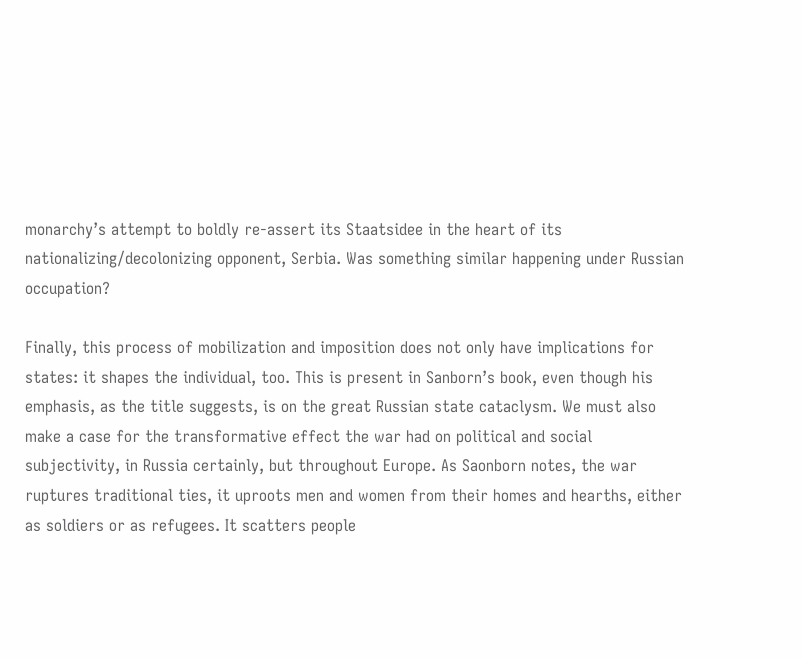monarchy’s attempt to boldly re-assert its Staatsidee in the heart of its nationalizing/decolonizing opponent, Serbia. Was something similar happening under Russian occupation?

Finally, this process of mobilization and imposition does not only have implications for states: it shapes the individual, too. This is present in Sanborn’s book, even though his emphasis, as the title suggests, is on the great Russian state cataclysm. We must also make a case for the transformative effect the war had on political and social subjectivity, in Russia certainly, but throughout Europe. As Saonborn notes, the war ruptures traditional ties, it uproots men and women from their homes and hearths, either as soldiers or as refugees. It scatters people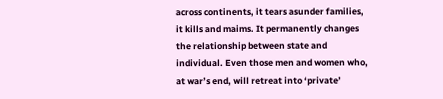across continents, it tears asunder families, it kills and maims. It permanently changes the relationship between state and individual. Even those men and women who, at war’s end, will retreat into ‘private’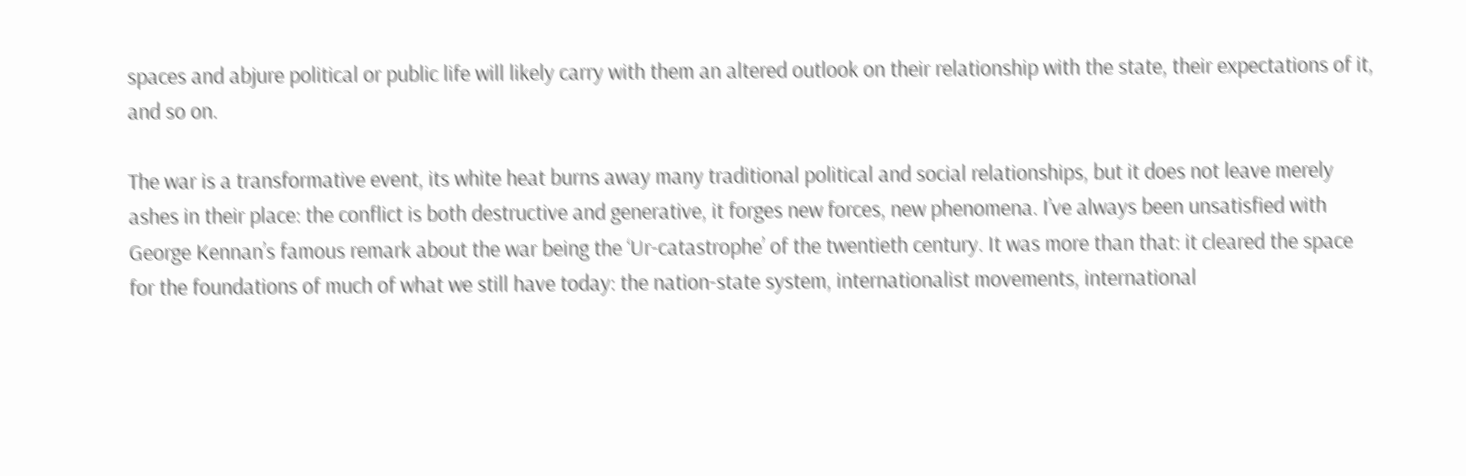spaces and abjure political or public life will likely carry with them an altered outlook on their relationship with the state, their expectations of it, and so on.

The war is a transformative event, its white heat burns away many traditional political and social relationships, but it does not leave merely ashes in their place: the conflict is both destructive and generative, it forges new forces, new phenomena. I’ve always been unsatisfied with George Kennan’s famous remark about the war being the ‘Ur-catastrophe’ of the twentieth century. It was more than that: it cleared the space for the foundations of much of what we still have today: the nation-state system, internationalist movements, international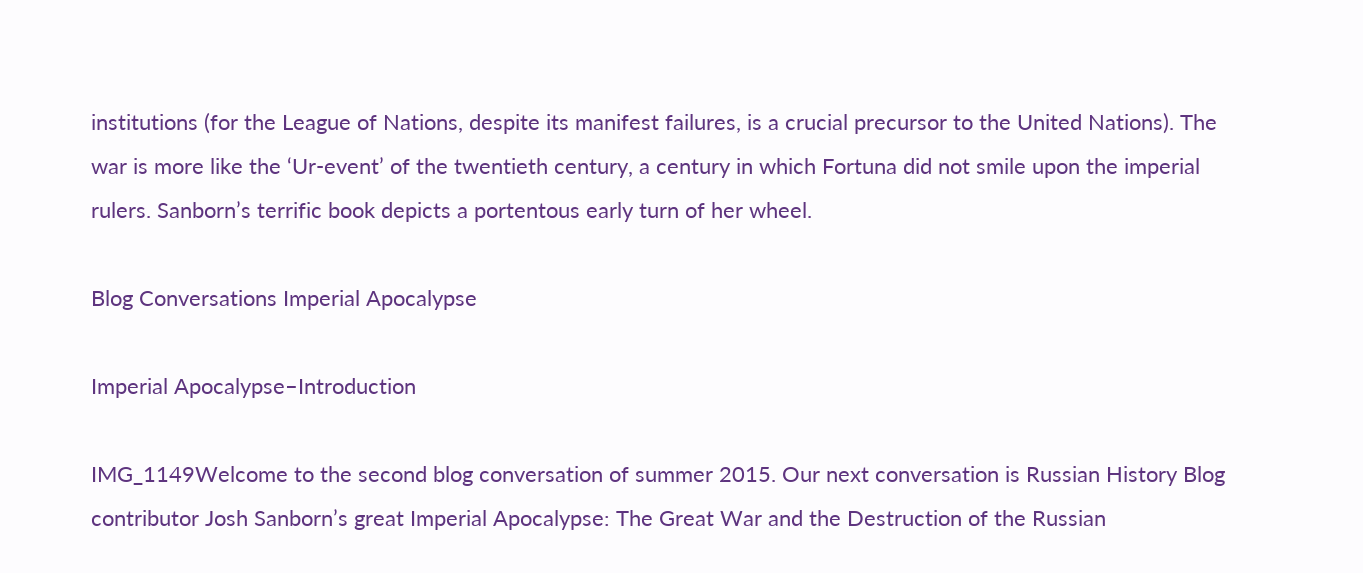institutions (for the League of Nations, despite its manifest failures, is a crucial precursor to the United Nations). The war is more like the ‘Ur-event’ of the twentieth century, a century in which Fortuna did not smile upon the imperial rulers. Sanborn’s terrific book depicts a portentous early turn of her wheel.

Blog Conversations Imperial Apocalypse

Imperial Apocalypse–Introduction

IMG_1149Welcome to the second blog conversation of summer 2015. Our next conversation is Russian History Blog contributor Josh Sanborn’s great Imperial Apocalypse: The Great War and the Destruction of the Russian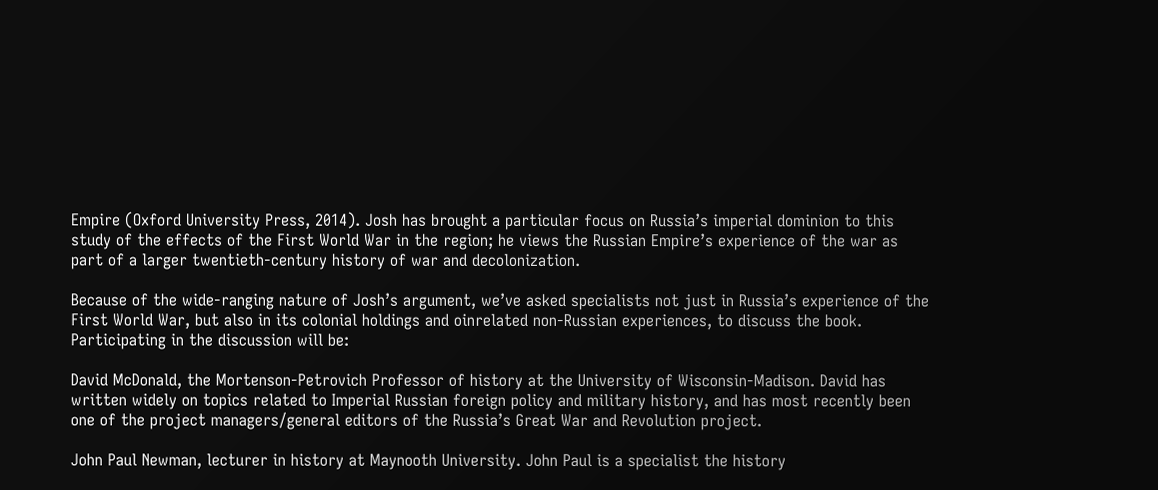Empire (Oxford University Press, 2014). Josh has brought a particular focus on Russia’s imperial dominion to this study of the effects of the First World War in the region; he views the Russian Empire’s experience of the war as part of a larger twentieth-century history of war and decolonization.

Because of the wide-ranging nature of Josh’s argument, we’ve asked specialists not just in Russia’s experience of the First World War, but also in its colonial holdings and oinrelated non-Russian experiences, to discuss the book. Participating in the discussion will be:

David McDonald, the Mortenson-Petrovich Professor of history at the University of Wisconsin-Madison. David has written widely on topics related to Imperial Russian foreign policy and military history, and has most recently been one of the project managers/general editors of the Russia’s Great War and Revolution project.

John Paul Newman, lecturer in history at Maynooth University. John Paul is a specialist the history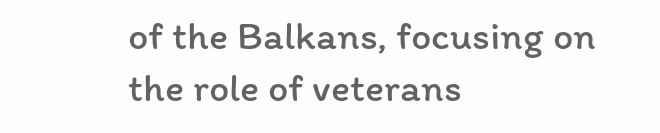of the Balkans, focusing on the role of veterans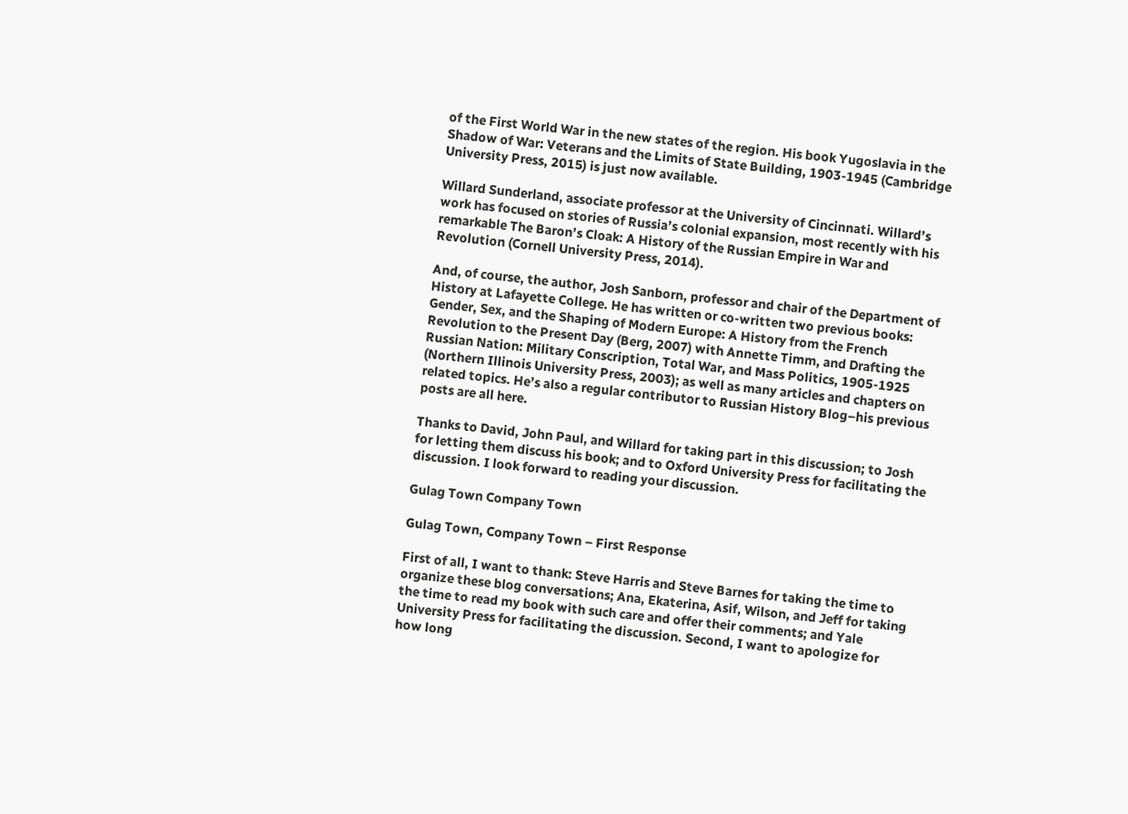of the First World War in the new states of the region. His book Yugoslavia in the Shadow of War: Veterans and the Limits of State Building, 1903-1945 (Cambridge University Press, 2015) is just now available.

Willard Sunderland, associate professor at the University of Cincinnati. Willard’s work has focused on stories of Russia’s colonial expansion, most recently with his remarkable The Baron’s Cloak: A History of the Russian Empire in War and Revolution (Cornell University Press, 2014).

And, of course, the author, Josh Sanborn, professor and chair of the Department of History at Lafayette College. He has written or co-written two previous books: Gender, Sex, and the Shaping of Modern Europe: A History from the French Revolution to the Present Day (Berg, 2007) with Annette Timm, and Drafting the Russian Nation: Military Conscription, Total War, and Mass Politics, 1905-1925 (Northern Illinois University Press, 2003); as well as many articles and chapters on related topics. He’s also a regular contributor to Russian History Blog–his previous posts are all here.

Thanks to David, John Paul, and Willard for taking part in this discussion; to Josh for letting them discuss his book; and to Oxford University Press for facilitating the discussion. I look forward to reading your discussion.

Gulag Town Company Town

Gulag Town, Company Town – First Response

First of all, I want to thank: Steve Harris and Steve Barnes for taking the time to organize these blog conversations; Ana, Ekaterina, Asif, Wilson, and Jeff for taking the time to read my book with such care and offer their comments; and Yale University Press for facilitating the discussion. Second, I want to apologize for how long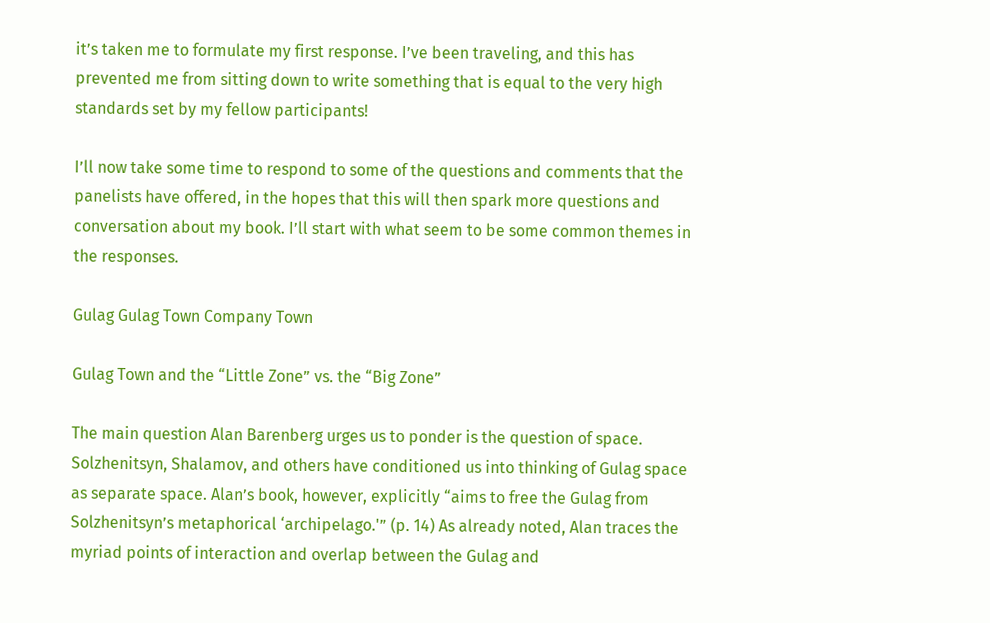it’s taken me to formulate my first response. I’ve been traveling, and this has prevented me from sitting down to write something that is equal to the very high standards set by my fellow participants!

I’ll now take some time to respond to some of the questions and comments that the panelists have offered, in the hopes that this will then spark more questions and conversation about my book. I’ll start with what seem to be some common themes in the responses.

Gulag Gulag Town Company Town

Gulag Town and the “Little Zone” vs. the “Big Zone”

The main question Alan Barenberg urges us to ponder is the question of space. Solzhenitsyn, Shalamov, and others have conditioned us into thinking of Gulag space as separate space. Alan’s book, however, explicitly “aims to free the Gulag from Solzhenitsyn’s metaphorical ‘archipelago.'” (p. 14) As already noted, Alan traces the myriad points of interaction and overlap between the Gulag and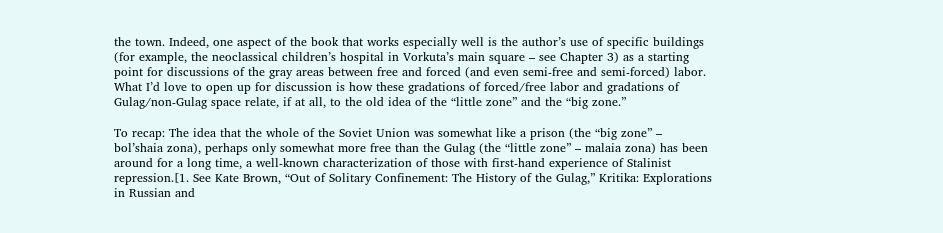the town. Indeed, one aspect of the book that works especially well is the author’s use of specific buildings (for example, the neoclassical children’s hospital in Vorkuta’s main square – see Chapter 3) as a starting point for discussions of the gray areas between free and forced (and even semi-free and semi-forced) labor. What I’d love to open up for discussion is how these gradations of forced/free labor and gradations of Gulag/non-Gulag space relate, if at all, to the old idea of the “little zone” and the “big zone.”

To recap: The idea that the whole of the Soviet Union was somewhat like a prison (the “big zone” – bol’shaia zona), perhaps only somewhat more free than the Gulag (the “little zone” – malaia zona) has been around for a long time, a well-known characterization of those with first-hand experience of Stalinist repression.[1. See Kate Brown, “Out of Solitary Confinement: The History of the Gulag,” Kritika: Explorations in Russian and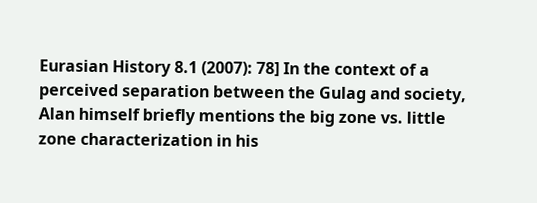Eurasian History 8.1 (2007): 78] In the context of a perceived separation between the Gulag and society, Alan himself briefly mentions the big zone vs. little zone characterization in his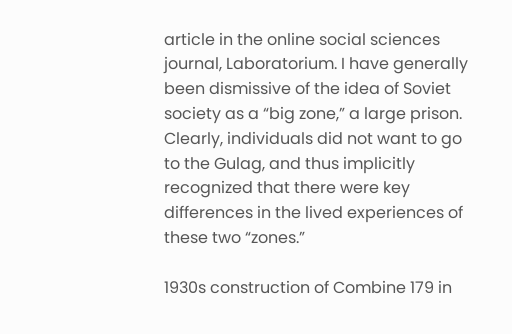article in the online social sciences journal, Laboratorium. I have generally been dismissive of the idea of Soviet society as a “big zone,” a large prison. Clearly, individuals did not want to go to the Gulag, and thus implicitly recognized that there were key differences in the lived experiences of these two “zones.”

1930s construction of Combine 179 in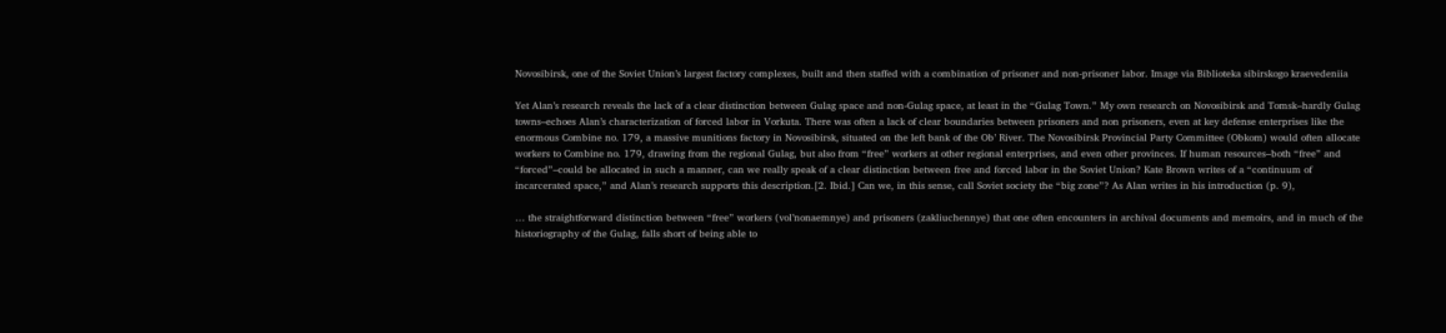Novosibirsk, one of the Soviet Union’s largest factory complexes, built and then staffed with a combination of prisoner and non-prisoner labor. Image via Biblioteka sibirskogo kraevedeniia

Yet Alan’s research reveals the lack of a clear distinction between Gulag space and non-Gulag space, at least in the “Gulag Town.” My own research on Novosibirsk and Tomsk–hardly Gulag towns–echoes Alan’s characterization of forced labor in Vorkuta. There was often a lack of clear boundaries between prisoners and non prisoners, even at key defense enterprises like the enormous Combine no. 179, a massive munitions factory in Novosibirsk, situated on the left bank of the Ob’ River. The Novosibirsk Provincial Party Committee (Obkom) would often allocate workers to Combine no. 179, drawing from the regional Gulag, but also from “free” workers at other regional enterprises, and even other provinces. If human resources–both “free” and “forced”–could be allocated in such a manner, can we really speak of a clear distinction between free and forced labor in the Soviet Union? Kate Brown writes of a “continuum of incarcerated space,” and Alan’s research supports this description.[2. Ibid.] Can we, in this sense, call Soviet society the “big zone”? As Alan writes in his introduction (p. 9),

… the straightforward distinction between “free” workers (vol’nonaemnye) and prisoners (zakliuchennye) that one often encounters in archival documents and memoirs, and in much of the historiography of the Gulag, falls short of being able to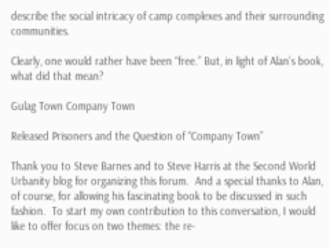describe the social intricacy of camp complexes and their surrounding communities.

Clearly, one would rather have been “free.” But, in light of Alan’s book, what did that mean?

Gulag Town Company Town

Released Prisoners and the Question of “Company Town”

Thank you to Steve Barnes and to Steve Harris at the Second World Urbanity blog for organizing this forum.  And a special thanks to Alan, of course, for allowing his fascinating book to be discussed in such fashion.  To start my own contribution to this conversation, I would like to offer focus on two themes: the re-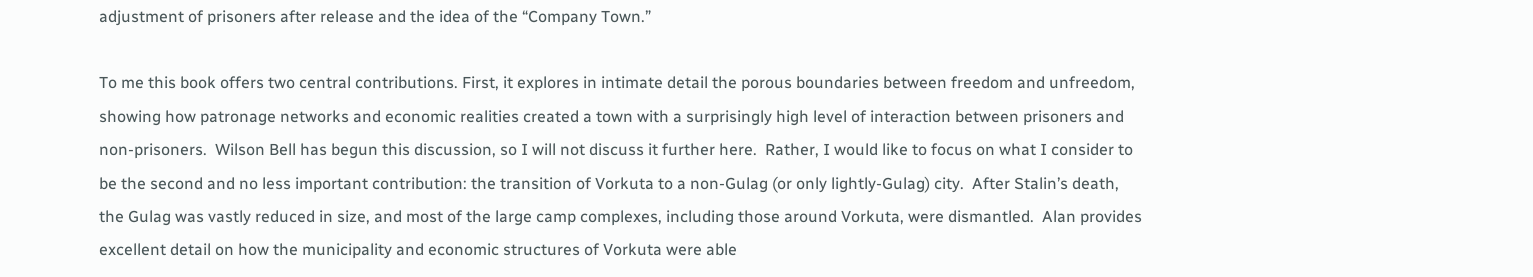adjustment of prisoners after release and the idea of the “Company Town.”

To me this book offers two central contributions. First, it explores in intimate detail the porous boundaries between freedom and unfreedom, showing how patronage networks and economic realities created a town with a surprisingly high level of interaction between prisoners and non-prisoners.  Wilson Bell has begun this discussion, so I will not discuss it further here.  Rather, I would like to focus on what I consider to be the second and no less important contribution: the transition of Vorkuta to a non-Gulag (or only lightly-Gulag) city.  After Stalin’s death, the Gulag was vastly reduced in size, and most of the large camp complexes, including those around Vorkuta, were dismantled.  Alan provides excellent detail on how the municipality and economic structures of Vorkuta were able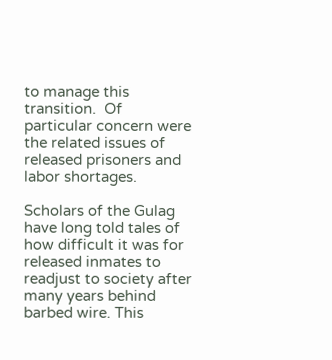to manage this transition.  Of particular concern were the related issues of released prisoners and labor shortages.

Scholars of the Gulag have long told tales of how difficult it was for released inmates to readjust to society after many years behind barbed wire. This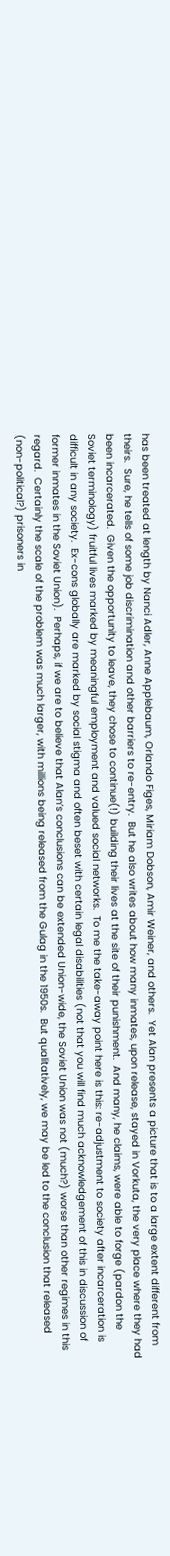has been treated at length by Nanci Adler, Anne Applebaum, Orlando Figes, Miriam Dobson, Amir Weiner, and others.  Yet Alan presents a picture that is to a large extent different from theirs.  Sure, he tells of some job discrimination and other barriers to re-entry.  But he also writes about how many inmates, upon release, stayed in Vorkuta, the very place where they had been incarcerated.  Given the opportunity to leave, they chose to continue(!) building their lives at the site of their punishment.  And many, he claims, were able to forge (pardon the Soviet terminology) fruitful lives marked by meaningful employment and valued social networks.  To me the take-away point here is this: re-adjustment to society after incarceration is difficult in any society.  Ex-cons globally are marked by social stigma and often beset with certain legal disabilities (not that you will find much acknowledgement of this in discussion of former inmates in the Soviet Union).  Perhaps, if we are to believe that Alan’s conclusions can be extended Union-wide, the Soviet Union was not (much?) worse than other regimes in this regard.  Certainly the scale of the problem was much larger, with millions being released from the Gulag in the 1950s.  But qualitatively, we may be led to the conclusion that released (non-political?) prisoners in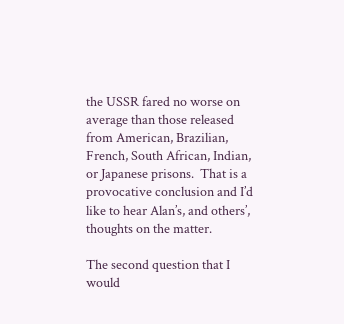the USSR fared no worse on average than those released from American, Brazilian, French, South African, Indian, or Japanese prisons.  That is a provocative conclusion and I’d like to hear Alan’s, and others’, thoughts on the matter.

The second question that I would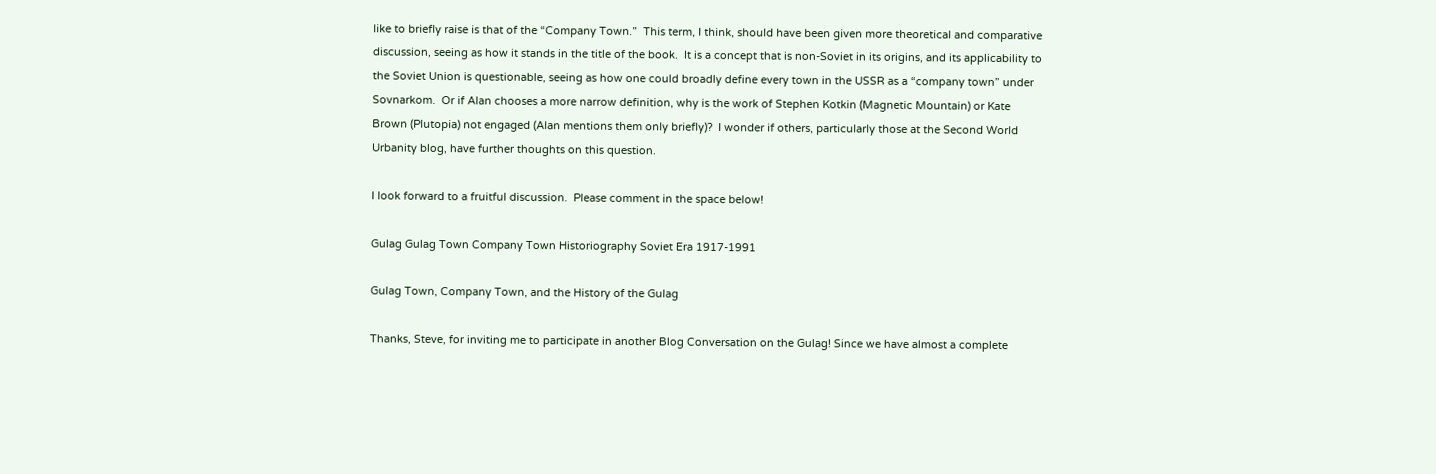like to briefly raise is that of the “Company Town.”  This term, I think, should have been given more theoretical and comparative discussion, seeing as how it stands in the title of the book.  It is a concept that is non-Soviet in its origins, and its applicability to the Soviet Union is questionable, seeing as how one could broadly define every town in the USSR as a “company town” under Sovnarkom.  Or if Alan chooses a more narrow definition, why is the work of Stephen Kotkin (Magnetic Mountain) or Kate Brown (Plutopia) not engaged (Alan mentions them only briefly)?  I wonder if others, particularly those at the Second World Urbanity blog, have further thoughts on this question.

I look forward to a fruitful discussion.  Please comment in the space below!

Gulag Gulag Town Company Town Historiography Soviet Era 1917-1991

Gulag Town, Company Town, and the History of the Gulag

Thanks, Steve, for inviting me to participate in another Blog Conversation on the Gulag! Since we have almost a complete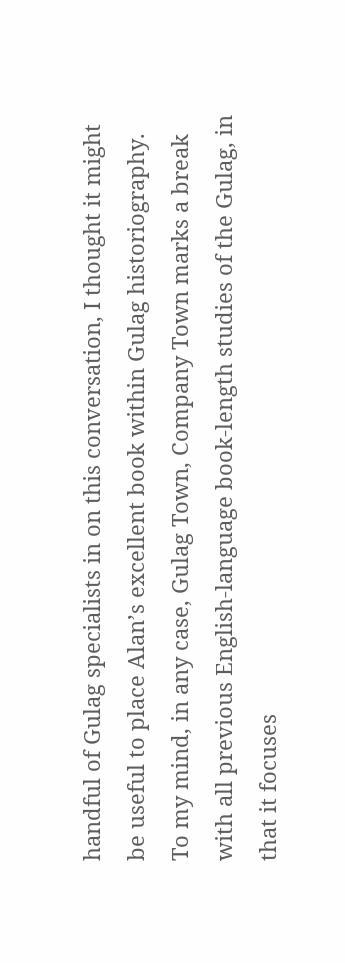handful of Gulag specialists in on this conversation, I thought it might be useful to place Alan’s excellent book within Gulag historiography. To my mind, in any case, Gulag Town, Company Town marks a break with all previous English-language book-length studies of the Gulag, in that it focuses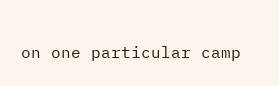on one particular camp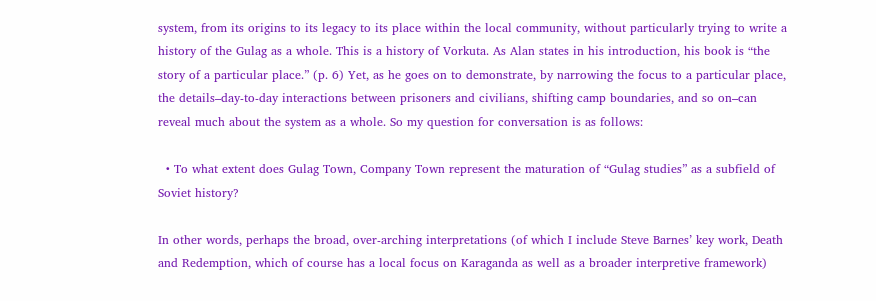system, from its origins to its legacy to its place within the local community, without particularly trying to write a history of the Gulag as a whole. This is a history of Vorkuta. As Alan states in his introduction, his book is “the story of a particular place.” (p. 6) Yet, as he goes on to demonstrate, by narrowing the focus to a particular place, the details–day-to-day interactions between prisoners and civilians, shifting camp boundaries, and so on–can reveal much about the system as a whole. So my question for conversation is as follows:

  • To what extent does Gulag Town, Company Town represent the maturation of “Gulag studies” as a subfield of Soviet history?

In other words, perhaps the broad, over-arching interpretations (of which I include Steve Barnes’ key work, Death and Redemption, which of course has a local focus on Karaganda as well as a broader interpretive framework)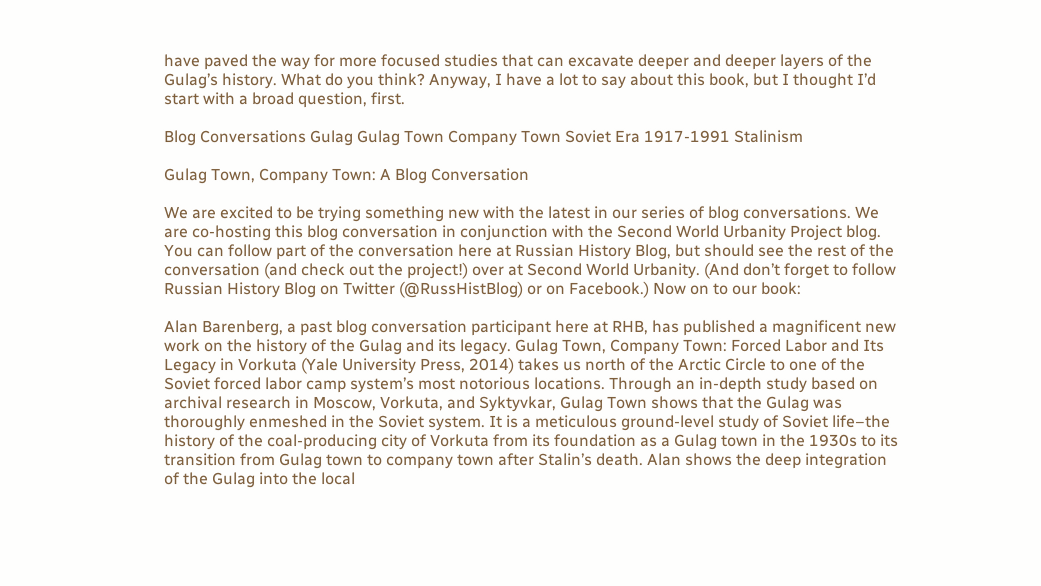have paved the way for more focused studies that can excavate deeper and deeper layers of the Gulag’s history. What do you think? Anyway, I have a lot to say about this book, but I thought I’d start with a broad question, first.

Blog Conversations Gulag Gulag Town Company Town Soviet Era 1917-1991 Stalinism

Gulag Town, Company Town: A Blog Conversation

We are excited to be trying something new with the latest in our series of blog conversations. We are co-hosting this blog conversation in conjunction with the Second World Urbanity Project blog. You can follow part of the conversation here at Russian History Blog, but should see the rest of the conversation (and check out the project!) over at Second World Urbanity. (And don’t forget to follow Russian History Blog on Twitter (@RussHistBlog) or on Facebook.) Now on to our book:

Alan Barenberg, a past blog conversation participant here at RHB, has published a magnificent new work on the history of the Gulag and its legacy. Gulag Town, Company Town: Forced Labor and Its Legacy in Vorkuta (Yale University Press, 2014) takes us north of the Arctic Circle to one of the Soviet forced labor camp system’s most notorious locations. Through an in-depth study based on archival research in Moscow, Vorkuta, and Syktyvkar, Gulag Town shows that the Gulag was thoroughly enmeshed in the Soviet system. It is a meticulous ground-level study of Soviet life–the history of the coal-producing city of Vorkuta from its foundation as a Gulag town in the 1930s to its transition from Gulag town to company town after Stalin’s death. Alan shows the deep integration of the Gulag into the local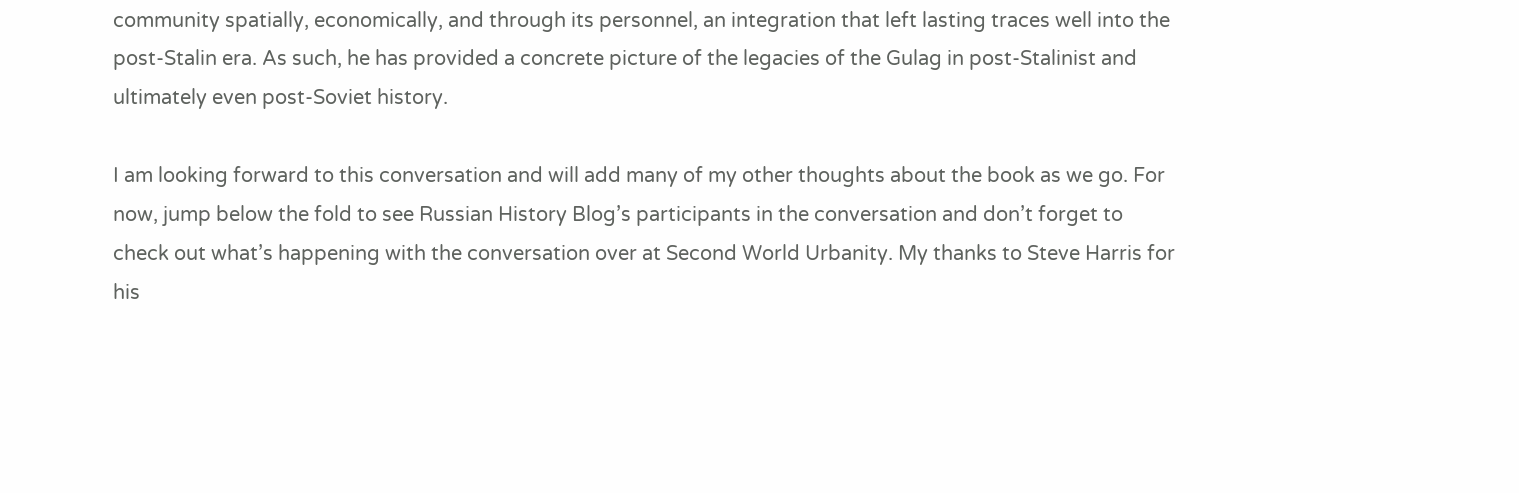community spatially, economically, and through its personnel, an integration that left lasting traces well into the post-Stalin era. As such, he has provided a concrete picture of the legacies of the Gulag in post-Stalinist and ultimately even post-Soviet history.

I am looking forward to this conversation and will add many of my other thoughts about the book as we go. For now, jump below the fold to see Russian History Blog’s participants in the conversation and don’t forget to check out what’s happening with the conversation over at Second World Urbanity. My thanks to Steve Harris for his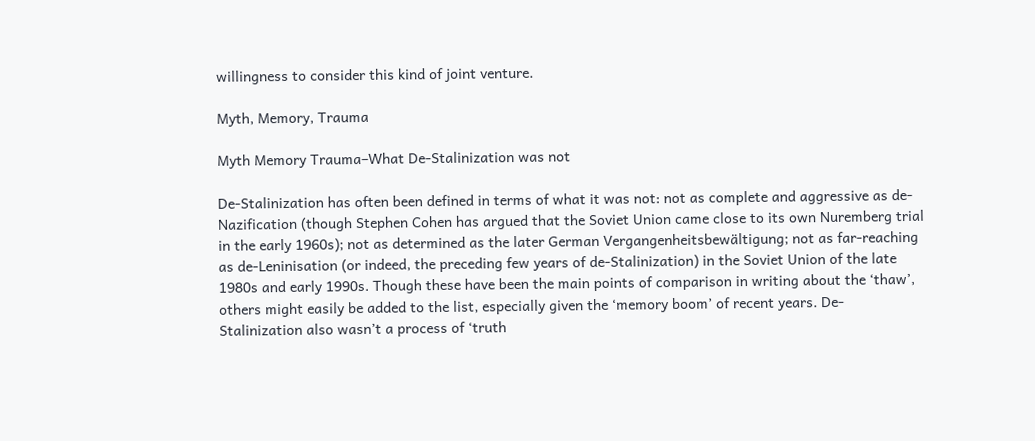willingness to consider this kind of joint venture.

Myth, Memory, Trauma

Myth Memory Trauma–What De-Stalinization was not

De-Stalinization has often been defined in terms of what it was not: not as complete and aggressive as de-Nazification (though Stephen Cohen has argued that the Soviet Union came close to its own Nuremberg trial in the early 1960s); not as determined as the later German Vergangenheitsbewältigung; not as far-reaching as de-Leninisation (or indeed, the preceding few years of de-Stalinization) in the Soviet Union of the late 1980s and early 1990s. Though these have been the main points of comparison in writing about the ‘thaw’, others might easily be added to the list, especially given the ‘memory boom’ of recent years. De-Stalinization also wasn’t a process of ‘truth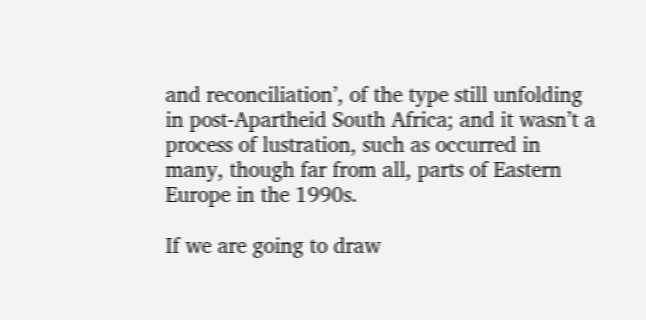and reconciliation’, of the type still unfolding in post-Apartheid South Africa; and it wasn’t a process of lustration, such as occurred in many, though far from all, parts of Eastern Europe in the 1990s.

If we are going to draw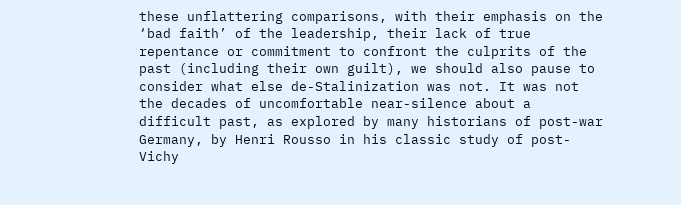these unflattering comparisons, with their emphasis on the ‘bad faith’ of the leadership, their lack of true repentance or commitment to confront the culprits of the past (including their own guilt), we should also pause to consider what else de-Stalinization was not. It was not the decades of uncomfortable near-silence about a difficult past, as explored by many historians of post-war Germany, by Henri Rousso in his classic study of post-Vichy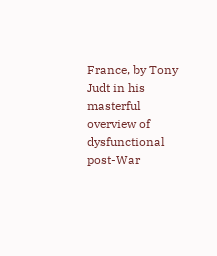France, by Tony Judt in his masterful overview of dysfunctional post-War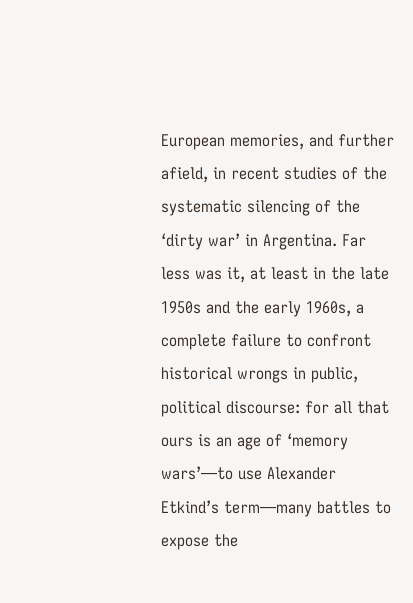European memories, and further afield, in recent studies of the systematic silencing of the ‘dirty war’ in Argentina. Far less was it, at least in the late 1950s and the early 1960s, a complete failure to confront historical wrongs in public, political discourse: for all that ours is an age of ‘memory wars’—to use Alexander Etkind’s term—many battles to expose the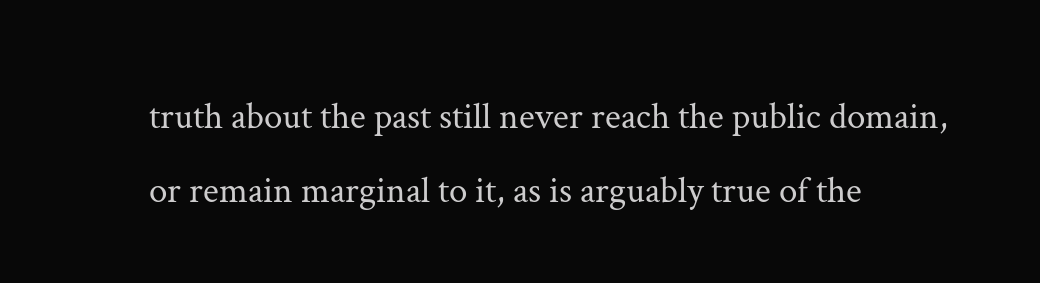truth about the past still never reach the public domain, or remain marginal to it, as is arguably true of the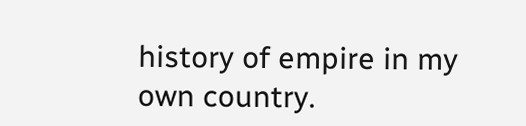history of empire in my own country.